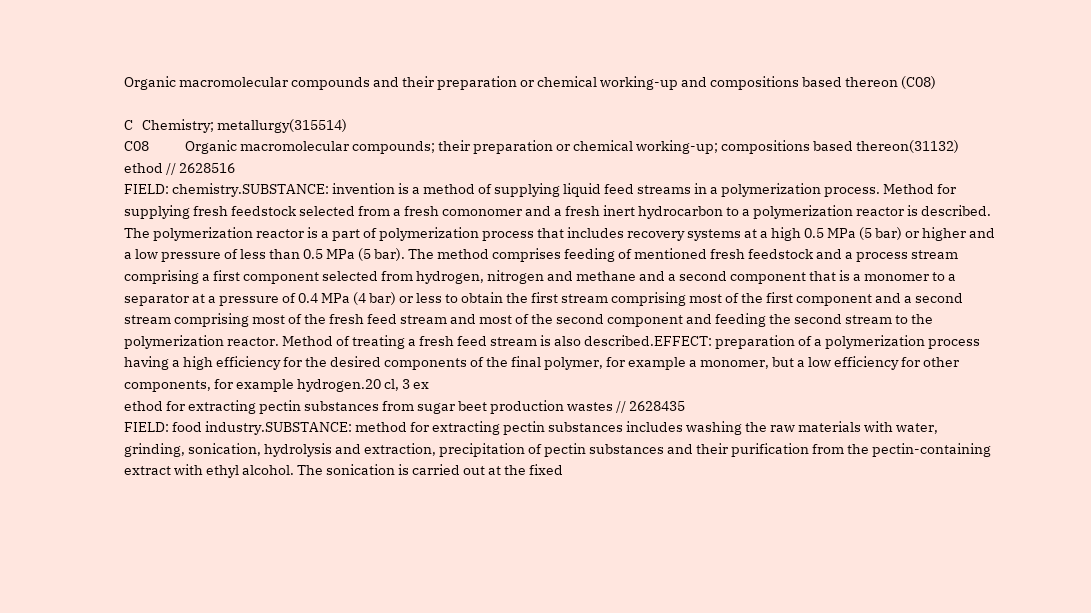Organic macromolecular compounds and their preparation or chemical working-up and compositions based thereon (C08)

C   Chemistry; metallurgy(315514)
C08            Organic macromolecular compounds; their preparation or chemical working-up; compositions based thereon(31132)
ethod // 2628516
FIELD: chemistry.SUBSTANCE: invention is a method of supplying liquid feed streams in a polymerization process. Method for supplying fresh feedstock selected from a fresh comonomer and a fresh inert hydrocarbon to a polymerization reactor is described. The polymerization reactor is a part of polymerization process that includes recovery systems at a high 0.5 MPa (5 bar) or higher and a low pressure of less than 0.5 MPa (5 bar). The method comprises feeding of mentioned fresh feedstock and a process stream comprising a first component selected from hydrogen, nitrogen and methane and a second component that is a monomer to a separator at a pressure of 0.4 MPa (4 bar) or less to obtain the first stream comprising most of the first component and a second stream comprising most of the fresh feed stream and most of the second component and feeding the second stream to the polymerization reactor. Method of treating a fresh feed stream is also described.EFFECT: preparation of a polymerization process having a high efficiency for the desired components of the final polymer, for example a monomer, but a low efficiency for other components, for example hydrogen.20 cl, 3 ex
ethod for extracting pectin substances from sugar beet production wastes // 2628435
FIELD: food industry.SUBSTANCE: method for extracting pectin substances includes washing the raw materials with water, grinding, sonication, hydrolysis and extraction, precipitation of pectin substances and their purification from the pectin-containing extract with ethyl alcohol. The sonication is carried out at the fixed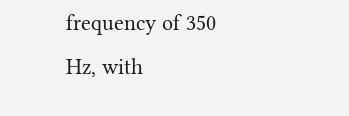frequency of 350 Hz, with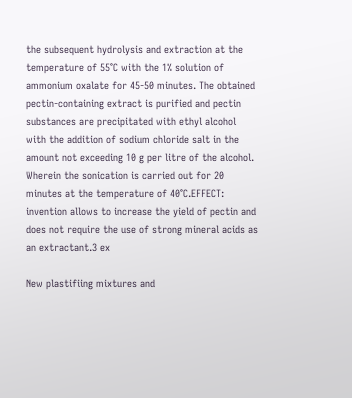the subsequent hydrolysis and extraction at the temperature of 55°C with the 1% solution of ammonium oxalate for 45-50 minutes. The obtained pectin-containing extract is purified and pectin substances are precipitated with ethyl alcohol with the addition of sodium chloride salt in the amount not exceeding 10 g per litre of the alcohol. Wherein the sonication is carried out for 20 minutes at the temperature of 40°C.EFFECT: invention allows to increase the yield of pectin and does not require the use of strong mineral acids as an extractant.3 ex

New plastifiing mixtures and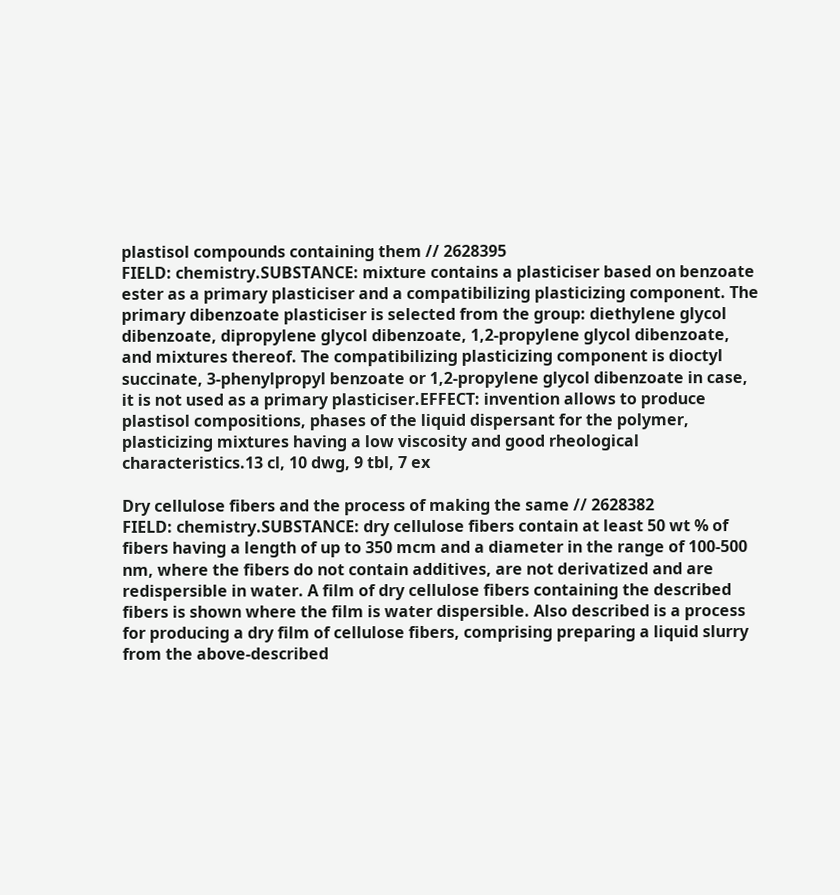plastisol compounds containing them // 2628395
FIELD: chemistry.SUBSTANCE: mixture contains a plasticiser based on benzoate ester as a primary plasticiser and a compatibilizing plasticizing component. The primary dibenzoate plasticiser is selected from the group: diethylene glycol dibenzoate, dipropylene glycol dibenzoate, 1,2-propylene glycol dibenzoate, and mixtures thereof. The compatibilizing plasticizing component is dioctyl succinate, 3-phenylpropyl benzoate or 1,2-propylene glycol dibenzoate in case, it is not used as a primary plasticiser.EFFECT: invention allows to produce plastisol compositions, phases of the liquid dispersant for the polymer, plasticizing mixtures having a low viscosity and good rheological characteristics.13 cl, 10 dwg, 9 tbl, 7 ex

Dry cellulose fibers and the process of making the same // 2628382
FIELD: chemistry.SUBSTANCE: dry cellulose fibers contain at least 50 wt % of fibers having a length of up to 350 mcm and a diameter in the range of 100-500 nm, where the fibers do not contain additives, are not derivatized and are redispersible in water. A film of dry cellulose fibers containing the described fibers is shown where the film is water dispersible. Also described is a process for producing a dry film of cellulose fibers, comprising preparing a liquid slurry from the above-described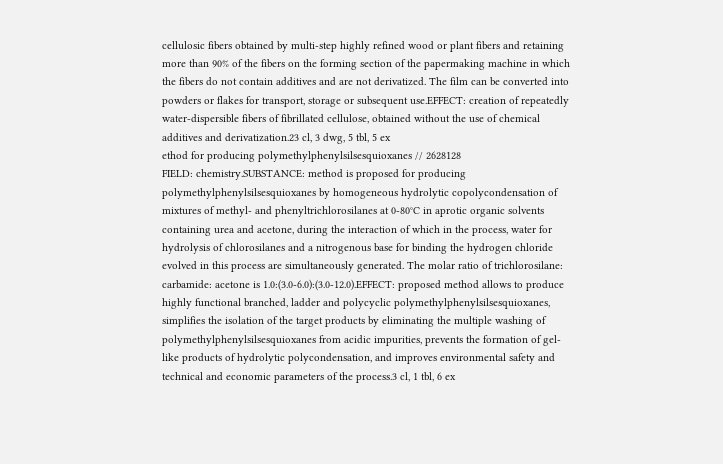cellulosic fibers obtained by multi-step highly refined wood or plant fibers and retaining more than 90% of the fibers on the forming section of the papermaking machine in which the fibers do not contain additives and are not derivatized. The film can be converted into powders or flakes for transport, storage or subsequent use.EFFECT: creation of repeatedly water-dispersible fibers of fibrillated cellulose, obtained without the use of chemical additives and derivatization.23 cl, 3 dwg, 5 tbl, 5 ex
ethod for producing polymethylphenylsilsesquioxanes // 2628128
FIELD: chemistry.SUBSTANCE: method is proposed for producing polymethylphenylsilsesquioxanes by homogeneous hydrolytic copolycondensation of mixtures of methyl- and phenyltrichlorosilanes at 0-80°C in aprotic organic solvents containing urea and acetone, during the interaction of which in the process, water for hydrolysis of chlorosilanes and a nitrogenous base for binding the hydrogen chloride evolved in this process are simultaneously generated. The molar ratio of trichlorosilane: carbamide: acetone is 1.0:(3.0-6.0):(3.0-12.0).EFFECT: proposed method allows to produce highly functional branched, ladder and polycyclic polymethylphenylsilsesquioxanes, simplifies the isolation of the target products by eliminating the multiple washing of polymethylphenylsilsesquioxanes from acidic impurities, prevents the formation of gel-like products of hydrolytic polycondensation, and improves environmental safety and technical and economic parameters of the process.3 cl, 1 tbl, 6 ex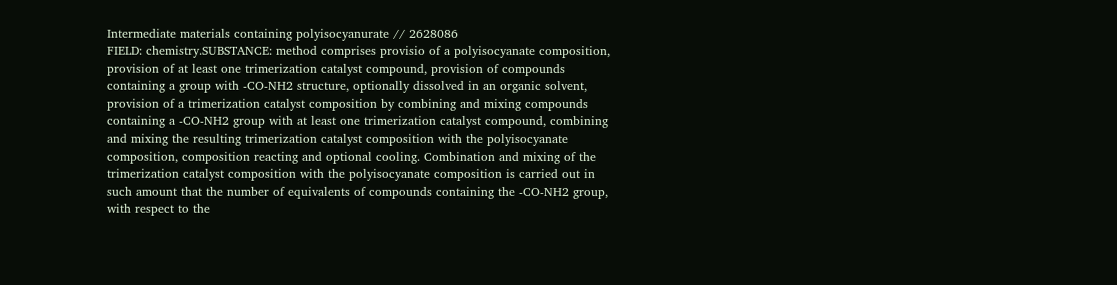Intermediate materials containing polyisocyanurate // 2628086
FIELD: chemistry.SUBSTANCE: method comprises provisio of a polyisocyanate composition, provision of at least one trimerization catalyst compound, provision of compounds containing a group with -CO-NH2 structure, optionally dissolved in an organic solvent, provision of a trimerization catalyst composition by combining and mixing compounds containing a -CO-NH2 group with at least one trimerization catalyst compound, combining and mixing the resulting trimerization catalyst composition with the polyisocyanate composition, composition reacting and optional cooling. Combination and mixing of the trimerization catalyst composition with the polyisocyanate composition is carried out in such amount that the number of equivalents of compounds containing the -CO-NH2 group, with respect to the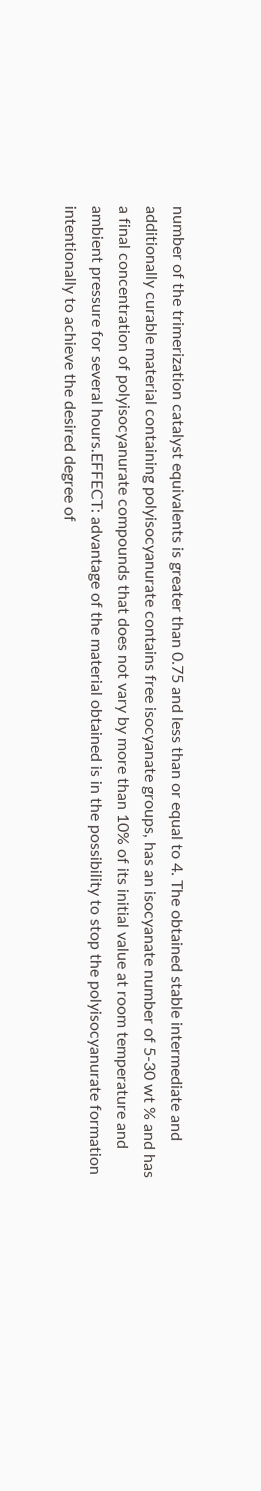number of the trimerization catalyst equivalents is greater than 0.75 and less than or equal to 4. The obtained stable intermediate and additionally curable material containing polyisocyanurate contains free isocyanate groups, has an isocyanate number of 5-30 wt % and has a final concentration of polyisocyanurate compounds that does not vary by more than 10% of its initial value at room temperature and ambient pressure for several hours.EFFECT: advantage of the material obtained is in the possibility to stop the polyisocyanurate formation intentionally to achieve the desired degree of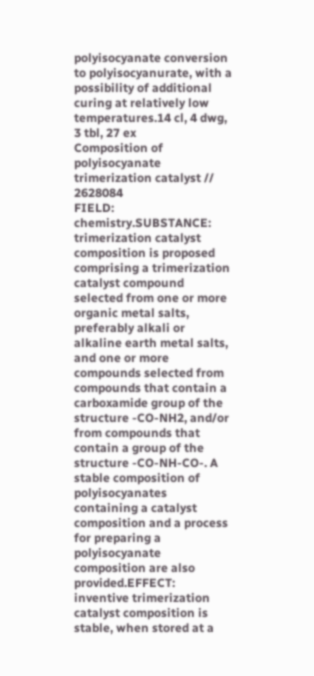polyisocyanate conversion to polyisocyanurate, with a possibility of additional curing at relatively low temperatures.14 cl, 4 dwg, 3 tbl, 27 ex
Composition of polyisocyanate trimerization catalyst // 2628084
FIELD: chemistry.SUBSTANCE: trimerization catalyst composition is proposed comprising a trimerization catalyst compound selected from one or more organic metal salts, preferably alkali or alkaline earth metal salts, and one or more compounds selected from compounds that contain a carboxamide group of the structure -CO-NH2, and/or from compounds that contain a group of the structure -CO-NH-CO-. A stable composition of polyisocyanates containing a catalyst composition and a process for preparing a polyisocyanate composition are also provided.EFFECT: inventive trimerization catalyst composition is stable, when stored at a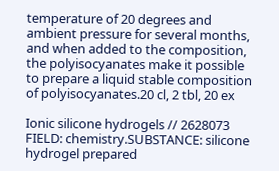temperature of 20 degrees and ambient pressure for several months, and when added to the composition, the polyisocyanates make it possible to prepare a liquid stable composition of polyisocyanates.20 cl, 2 tbl, 20 ex

Ionic silicone hydrogels // 2628073
FIELD: chemistry.SUBSTANCE: silicone hydrogel prepared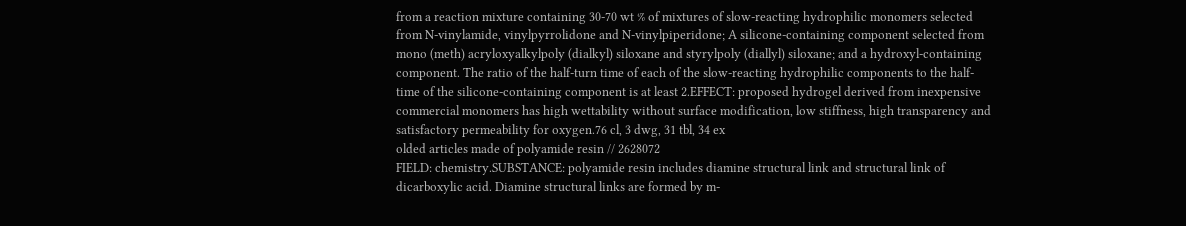from a reaction mixture containing 30-70 wt % of mixtures of slow-reacting hydrophilic monomers selected from N-vinylamide, vinylpyrrolidone and N-vinylpiperidone; A silicone-containing component selected from mono (meth) acryloxyalkylpoly (dialkyl) siloxane and styrylpoly (diallyl) siloxane; and a hydroxyl-containing component. The ratio of the half-turn time of each of the slow-reacting hydrophilic components to the half-time of the silicone-containing component is at least 2.EFFECT: proposed hydrogel derived from inexpensive commercial monomers has high wettability without surface modification, low stiffness, high transparency and satisfactory permeability for oxygen.76 cl, 3 dwg, 31 tbl, 34 ex
olded articles made of polyamide resin // 2628072
FIELD: chemistry.SUBSTANCE: polyamide resin includes diamine structural link and structural link of dicarboxylic acid. Diamine structural links are formed by m-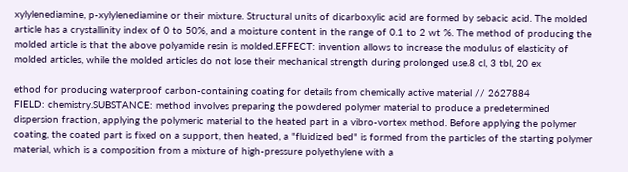xylylenediamine, p-xylylenediamine or their mixture. Structural units of dicarboxylic acid are formed by sebacic acid. The molded article has a crystallinity index of 0 to 50%, and a moisture content in the range of 0.1 to 2 wt %. The method of producing the molded article is that the above polyamide resin is molded.EFFECT: invention allows to increase the modulus of elasticity of molded articles, while the molded articles do not lose their mechanical strength during prolonged use.8 cl, 3 tbl, 20 ex

ethod for producing waterproof carbon-containing coating for details from chemically active material // 2627884
FIELD: chemistry.SUBSTANCE: method involves preparing the powdered polymer material to produce a predetermined dispersion fraction, applying the polymeric material to the heated part in a vibro-vortex method. Before applying the polymer coating, the coated part is fixed on a support, then heated, a "fluidized bed" is formed from the particles of the starting polymer material, which is a composition from a mixture of high-pressure polyethylene with a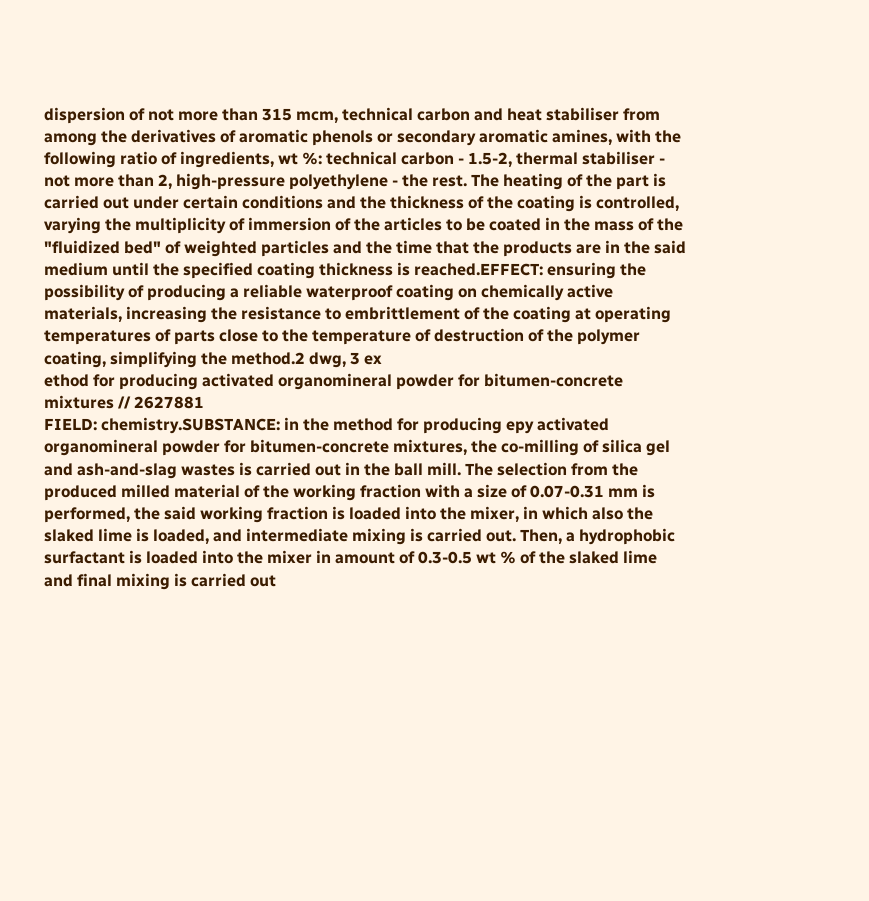dispersion of not more than 315 mcm, technical carbon and heat stabiliser from among the derivatives of aromatic phenols or secondary aromatic amines, with the following ratio of ingredients, wt %: technical carbon - 1.5-2, thermal stabiliser - not more than 2, high-pressure polyethylene - the rest. The heating of the part is carried out under certain conditions and the thickness of the coating is controlled, varying the multiplicity of immersion of the articles to be coated in the mass of the "fluidized bed" of weighted particles and the time that the products are in the said medium until the specified coating thickness is reached.EFFECT: ensuring the possibility of producing a reliable waterproof coating on chemically active materials, increasing the resistance to embrittlement of the coating at operating temperatures of parts close to the temperature of destruction of the polymer coating, simplifying the method.2 dwg, 3 ex
ethod for producing activated organomineral powder for bitumen-concrete mixtures // 2627881
FIELD: chemistry.SUBSTANCE: in the method for producing epy activated organomineral powder for bitumen-concrete mixtures, the co-milling of silica gel and ash-and-slag wastes is carried out in the ball mill. The selection from the produced milled material of the working fraction with a size of 0.07-0.31 mm is performed, the said working fraction is loaded into the mixer, in which also the slaked lime is loaded, and intermediate mixing is carried out. Then, a hydrophobic surfactant is loaded into the mixer in amount of 0.3-0.5 wt % of the slaked lime and final mixing is carried out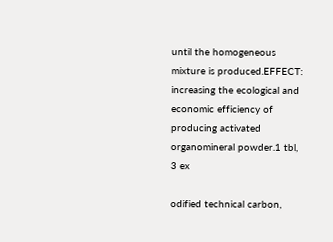until the homogeneous mixture is produced.EFFECT: increasing the ecological and economic efficiency of producing activated organomineral powder.1 tbl, 3 ex

odified technical carbon,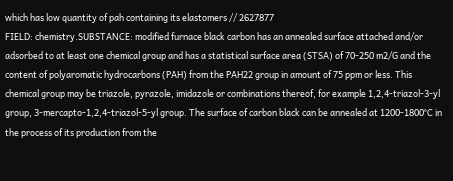which has low quantity of pah containing its elastomers // 2627877
FIELD: chemistry.SUBSTANCE: modified furnace black carbon has an annealed surface attached and/or adsorbed to at least one chemical group and has a statistical surface area (STSA) of 70-250 m2/G and the content of polyaromatic hydrocarbons (PAH) from the PAH22 group in amount of 75 ppm or less. This chemical group may be triazole, pyrazole, imidazole or combinations thereof, for example 1,2,4-triazol-3-yl group, 3-mercapto-1,2,4-triazol-5-yl group. The surface of carbon black can be annealed at 1200-1800°C in the process of its production from the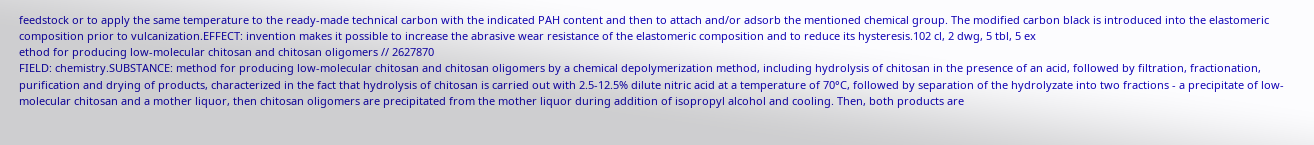feedstock or to apply the same temperature to the ready-made technical carbon with the indicated PAH content and then to attach and/or adsorb the mentioned chemical group. The modified carbon black is introduced into the elastomeric composition prior to vulcanization.EFFECT: invention makes it possible to increase the abrasive wear resistance of the elastomeric composition and to reduce its hysteresis.102 cl, 2 dwg, 5 tbl, 5 ex
ethod for producing low-molecular chitosan and chitosan oligomers // 2627870
FIELD: chemistry.SUBSTANCE: method for producing low-molecular chitosan and chitosan oligomers by a chemical depolymerization method, including hydrolysis of chitosan in the presence of an acid, followed by filtration, fractionation, purification and drying of products, characterized in the fact that hydrolysis of chitosan is carried out with 2.5-12.5% dilute nitric acid at a temperature of 70°C, followed by separation of the hydrolyzate into two fractions - a precipitate of low-molecular chitosan and a mother liquor, then chitosan oligomers are precipitated from the mother liquor during addition of isopropyl alcohol and cooling. Then, both products are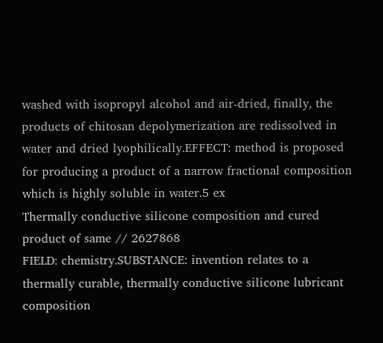washed with isopropyl alcohol and air-dried, finally, the products of chitosan depolymerization are redissolved in water and dried lyophilically.EFFECT: method is proposed for producing a product of a narrow fractional composition which is highly soluble in water.5 ex
Thermally conductive silicone composition and cured product of same // 2627868
FIELD: chemistry.SUBSTANCE: invention relates to a thermally curable, thermally conductive silicone lubricant composition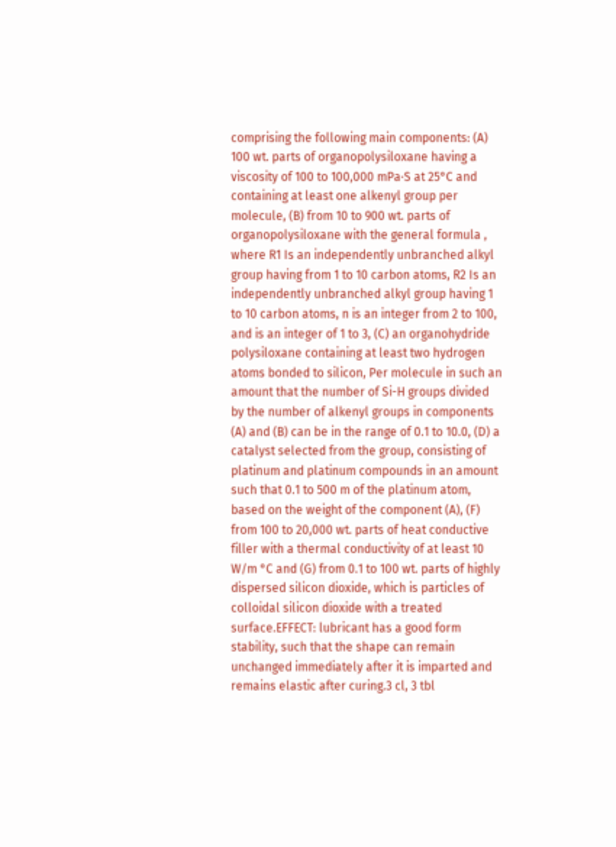comprising the following main components: (A) 100 wt. parts of organopolysiloxane having a viscosity of 100 to 100,000 mPa⋅S at 25°C and containing at least one alkenyl group per molecule, (B) from 10 to 900 wt. parts of organopolysiloxane with the general formula , where R1 Is an independently unbranched alkyl group having from 1 to 10 carbon atoms, R2 Is an independently unbranched alkyl group having 1 to 10 carbon atoms, n is an integer from 2 to 100, and is an integer of 1 to 3, (C) an organohydride polysiloxane containing at least two hydrogen atoms bonded to silicon, Per molecule in such an amount that the number of Si-H groups divided by the number of alkenyl groups in components (A) and (B) can be in the range of 0.1 to 10.0, (D) a catalyst selected from the group, consisting of platinum and platinum compounds in an amount such that 0.1 to 500 m of the platinum atom, based on the weight of the component (A), (F) from 100 to 20,000 wt. parts of heat conductive filler with a thermal conductivity of at least 10 W/m °C and (G) from 0.1 to 100 wt. parts of highly dispersed silicon dioxide, which is particles of colloidal silicon dioxide with a treated surface.EFFECT: lubricant has a good form stability, such that the shape can remain unchanged immediately after it is imparted and remains elastic after curing.3 cl, 3 tbl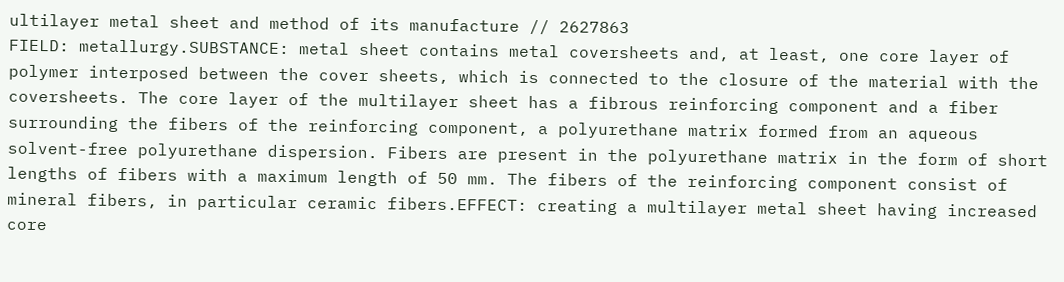ultilayer metal sheet and method of its manufacture // 2627863
FIELD: metallurgy.SUBSTANCE: metal sheet contains metal coversheets and, at least, one core layer of polymer interposed between the cover sheets, which is connected to the closure of the material with the coversheets. The core layer of the multilayer sheet has a fibrous reinforcing component and a fiber surrounding the fibers of the reinforcing component, a polyurethane matrix formed from an aqueous solvent-free polyurethane dispersion. Fibers are present in the polyurethane matrix in the form of short lengths of fibers with a maximum length of 50 mm. The fibers of the reinforcing component consist of mineral fibers, in particular ceramic fibers.EFFECT: creating a multilayer metal sheet having increased core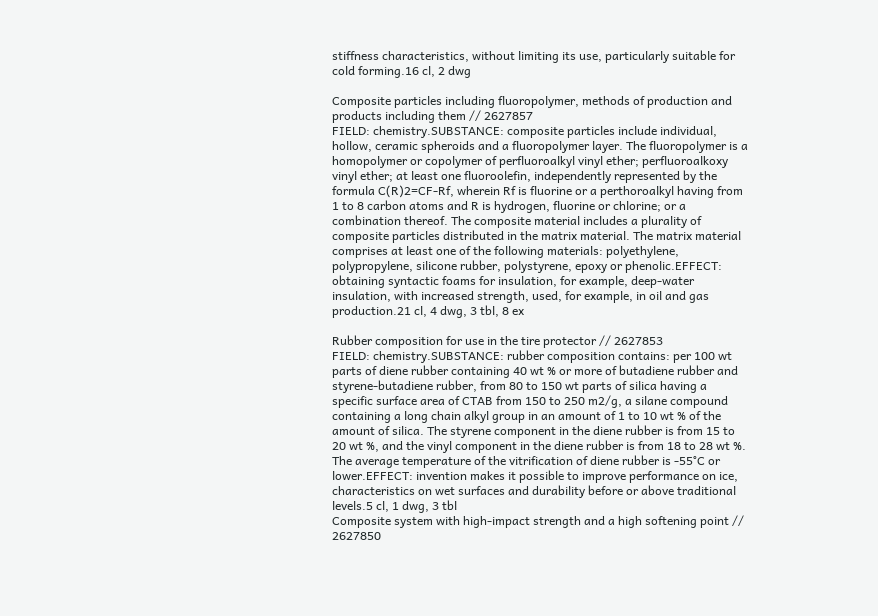stiffness characteristics, without limiting its use, particularly suitable for cold forming.16 cl, 2 dwg

Composite particles including fluoropolymer, methods of production and products including them // 2627857
FIELD: chemistry.SUBSTANCE: composite particles include individual, hollow, ceramic spheroids and a fluoropolymer layer. The fluoropolymer is a homopolymer or copolymer of perfluoroalkyl vinyl ether; perfluoroalkoxy vinyl ether; at least one fluoroolefin, independently represented by the formula C(R)2=CF-Rf, wherein Rf is fluorine or a perthoroalkyl having from 1 to 8 carbon atoms and R is hydrogen, fluorine or chlorine; or a combination thereof. The composite material includes a plurality of composite particles distributed in the matrix material. The matrix material comprises at least one of the following materials: polyethylene, polypropylene, silicone rubber, polystyrene, epoxy or phenolic.EFFECT: obtaining syntactic foams for insulation, for example, deep-water insulation, with increased strength, used, for example, in oil and gas production.21 cl, 4 dwg, 3 tbl, 8 ex

Rubber composition for use in the tire protector // 2627853
FIELD: chemistry.SUBSTANCE: rubber composition contains: per 100 wt parts of diene rubber containing 40 wt % or more of butadiene rubber and styrene-butadiene rubber, from 80 to 150 wt parts of silica having a specific surface area of CTAB from 150 to 250 m2/g, a silane compound containing a long chain alkyl group in an amount of 1 to 10 wt % of the amount of silica. The styrene component in the diene rubber is from 15 to 20 wt %, and the vinyl component in the diene rubber is from 18 to 28 wt %. The average temperature of the vitrification of diene rubber is -55°C or lower.EFFECT: invention makes it possible to improve performance on ice, characteristics on wet surfaces and durability before or above traditional levels.5 cl, 1 dwg, 3 tbl
Composite system with high-impact strength and a high softening point // 2627850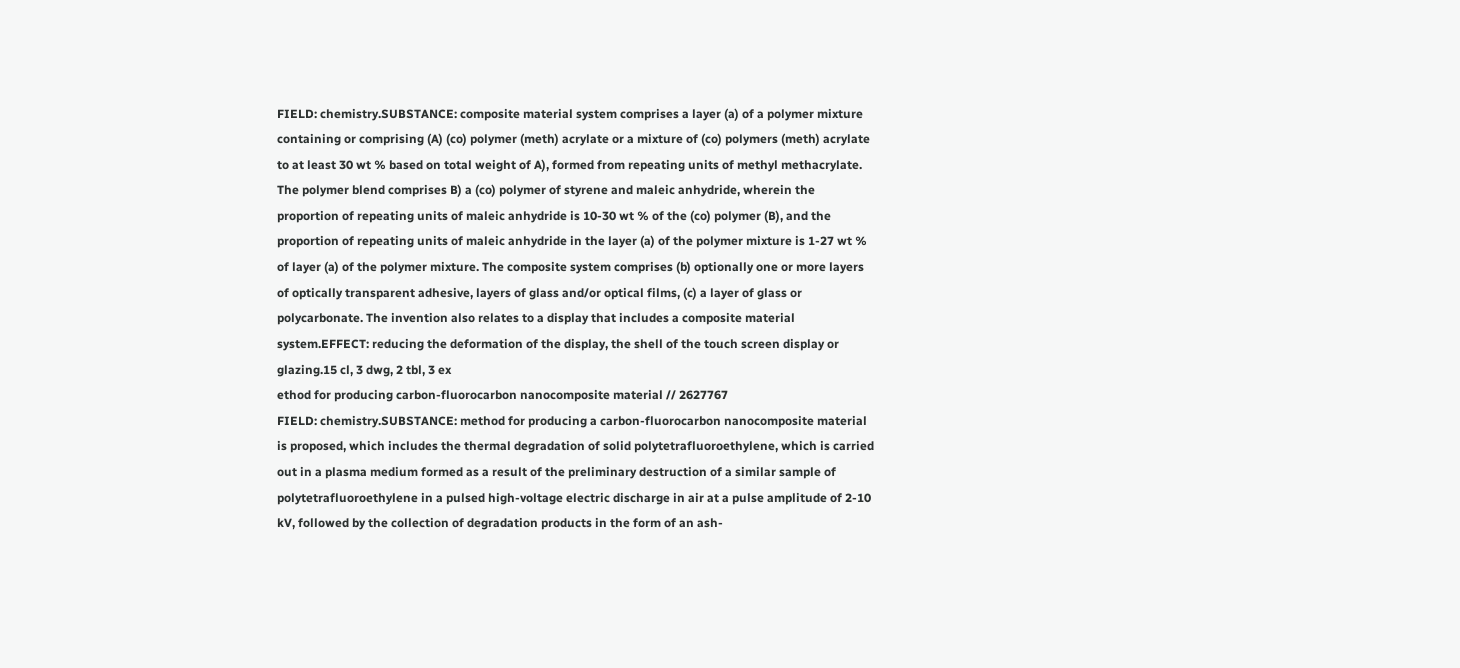FIELD: chemistry.SUBSTANCE: composite material system comprises a layer (a) of a polymer mixture containing or comprising (A) (co) polymer (meth) acrylate or a mixture of (co) polymers (meth) acrylate to at least 30 wt % based on total weight of A), formed from repeating units of methyl methacrylate. The polymer blend comprises B) a (co) polymer of styrene and maleic anhydride, wherein the proportion of repeating units of maleic anhydride is 10-30 wt % of the (co) polymer (B), and the proportion of repeating units of maleic anhydride in the layer (a) of the polymer mixture is 1-27 wt % of layer (a) of the polymer mixture. The composite system comprises (b) optionally one or more layers of optically transparent adhesive, layers of glass and/or optical films, (c) a layer of glass or polycarbonate. The invention also relates to a display that includes a composite material system.EFFECT: reducing the deformation of the display, the shell of the touch screen display or glazing.15 cl, 3 dwg, 2 tbl, 3 ex
ethod for producing carbon-fluorocarbon nanocomposite material // 2627767
FIELD: chemistry.SUBSTANCE: method for producing a carbon-fluorocarbon nanocomposite material is proposed, which includes the thermal degradation of solid polytetrafluoroethylene, which is carried out in a plasma medium formed as a result of the preliminary destruction of a similar sample of polytetrafluoroethylene in a pulsed high-voltage electric discharge in air at a pulse amplitude of 2-10 kV, followed by the collection of degradation products in the form of an ash-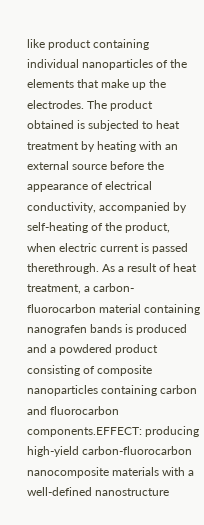like product containing individual nanoparticles of the elements that make up the electrodes. The product obtained is subjected to heat treatment by heating with an external source before the appearance of electrical conductivity, accompanied by self-heating of the product, when electric current is passed therethrough. As a result of heat treatment, a carbon-fluorocarbon material containing nanografen bands is produced and a powdered product consisting of composite nanoparticles containing carbon and fluorocarbon components.EFFECT: producing high-yield carbon-fluorocarbon nanocomposite materials with a well-defined nanostructure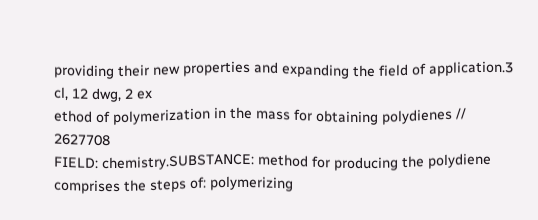providing their new properties and expanding the field of application.3 cl, 12 dwg, 2 ex
ethod of polymerization in the mass for obtaining polydienes // 2627708
FIELD: chemistry.SUBSTANCE: method for producing the polydiene comprises the steps of: polymerizing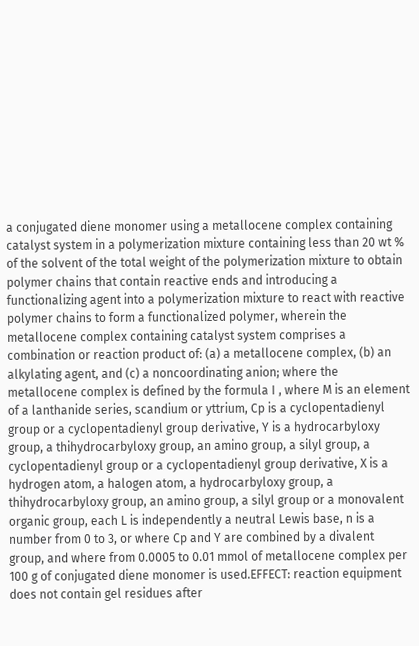a conjugated diene monomer using a metallocene complex containing catalyst system in a polymerization mixture containing less than 20 wt % of the solvent of the total weight of the polymerization mixture to obtain polymer chains that contain reactive ends and introducing a functionalizing agent into a polymerization mixture to react with reactive polymer chains to form a functionalized polymer, wherein the metallocene complex containing catalyst system comprises a combination or reaction product of: (a) a metallocene complex, (b) an alkylating agent, and (c) a noncoordinating anion; where the metallocene complex is defined by the formula I , where M is an element of a lanthanide series, scandium or yttrium, Cp is a cyclopentadienyl group or a cyclopentadienyl group derivative, Y is a hydrocarbyloxy group, a thihydrocarbyloxy group, an amino group, a silyl group, a cyclopentadienyl group or a cyclopentadienyl group derivative, X is a hydrogen atom, a halogen atom, a hydrocarbyloxy group, a thihydrocarbyloxy group, an amino group, a silyl group or a monovalent organic group, each L is independently a neutral Lewis base, n is a number from 0 to 3, or where Cp and Y are combined by a divalent group, and where from 0.0005 to 0.01 mmol of metallocene complex per 100 g of conjugated diene monomer is used.EFFECT: reaction equipment does not contain gel residues after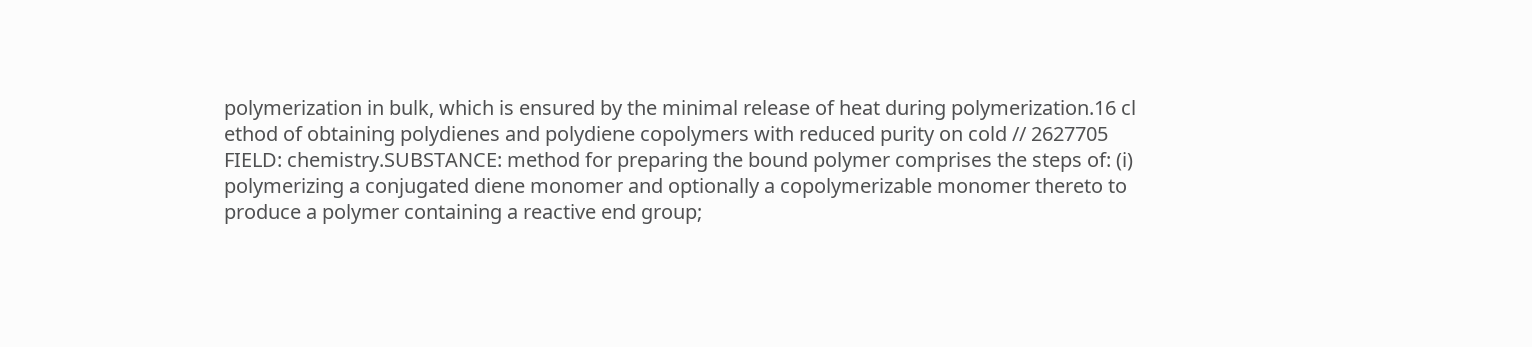polymerization in bulk, which is ensured by the minimal release of heat during polymerization.16 cl
ethod of obtaining polydienes and polydiene copolymers with reduced purity on cold // 2627705
FIELD: chemistry.SUBSTANCE: method for preparing the bound polymer comprises the steps of: (i) polymerizing a conjugated diene monomer and optionally a copolymerizable monomer thereto to produce a polymer containing a reactive end group;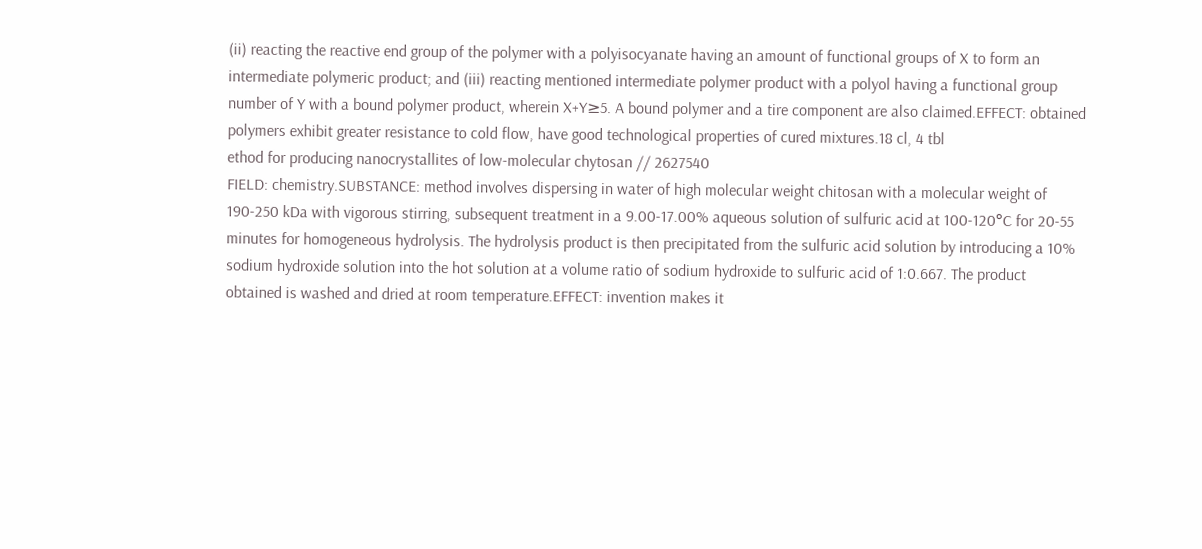(ii) reacting the reactive end group of the polymer with a polyisocyanate having an amount of functional groups of X to form an intermediate polymeric product; and (iii) reacting mentioned intermediate polymer product with a polyol having a functional group number of Y with a bound polymer product, wherein X+Y≥5. A bound polymer and a tire component are also claimed.EFFECT: obtained polymers exhibit greater resistance to cold flow, have good technological properties of cured mixtures.18 cl, 4 tbl
ethod for producing nanocrystallites of low-molecular chytosan // 2627540
FIELD: chemistry.SUBSTANCE: method involves dispersing in water of high molecular weight chitosan with a molecular weight of 190-250 kDa with vigorous stirring, subsequent treatment in a 9.00-17.00% aqueous solution of sulfuric acid at 100-120°C for 20-55 minutes for homogeneous hydrolysis. The hydrolysis product is then precipitated from the sulfuric acid solution by introducing a 10% sodium hydroxide solution into the hot solution at a volume ratio of sodium hydroxide to sulfuric acid of 1:0.667. The product obtained is washed and dried at room temperature.EFFECT: invention makes it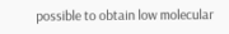possible to obtain low molecular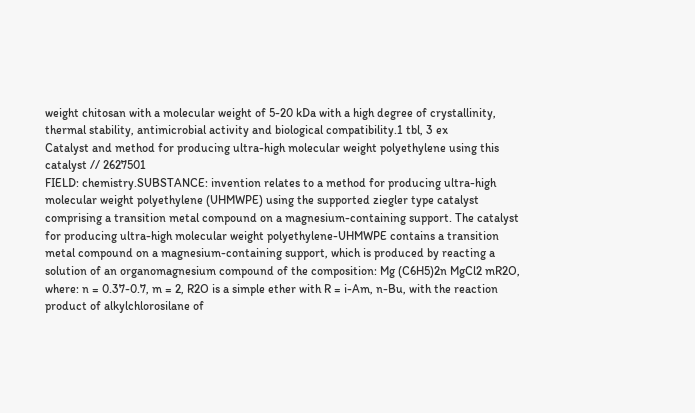weight chitosan with a molecular weight of 5-20 kDa with a high degree of crystallinity, thermal stability, antimicrobial activity and biological compatibility.1 tbl, 3 ex
Catalyst and method for producing ultra-high molecular weight polyethylene using this catalyst // 2627501
FIELD: chemistry.SUBSTANCE: invention relates to a method for producing ultra-high molecular weight polyethylene (UHMWPE) using the supported ziegler type catalyst comprising a transition metal compound on a magnesium-containing support. The catalyst for producing ultra-high molecular weight polyethylene-UHMWPE contains a transition metal compound on a magnesium-containing support, which is produced by reacting a solution of an organomagnesium compound of the composition: Mg (C6H5)2n MgCl2 mR2O, where: n = 0.37-0.7, m = 2, R2O is a simple ether with R = i-Am, n-Bu, with the reaction product of alkylchlorosilane of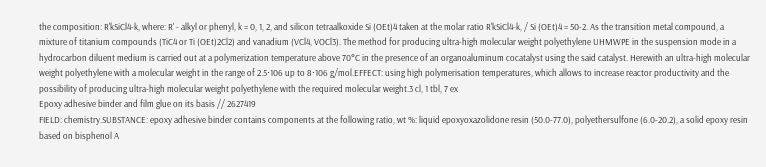the composition: R'kSiCl4-k, where: R' - alkyl or phenyl, k = 0, 1, 2, and silicon tetraalkoxide Si (OEt)4 taken at the molar ratio R'kSiCl4-k, / Si (OEt)4 = 50-2. As the transition metal compound, a mixture of titanium compounds (TiC4 or Ti (OEt)2Cl2) and vanadium (VCl4, VOCl3). The method for producing ultra-high molecular weight polyethylene UHMWPE in the suspension mode in a hydrocarbon diluent medium is carried out at a polymerization temperature above 70°C in the presence of an organoaluminum cocatalyst using the said catalyst. Herewith an ultra-high molecular weight polyethylene with a molecular weight in the range of 2.5⋅106 up to 8⋅106 g/mol.EFFECT: using high polymerisation temperatures, which allows to increase reactor productivity and the possibility of producing ultra-high molecular weight polyethylene with the required molecular weight.3 cl, 1 tbl, 7 ex
Epoxy adhesive binder and film glue on its basis // 2627419
FIELD: chemistry.SUBSTANCE: epoxy adhesive binder contains components at the following ratio, wt %: liquid epoxyoxazolidone resin (50.0-77.0), polyethersulfone (6.0-20.2), a solid epoxy resin based on bisphenol A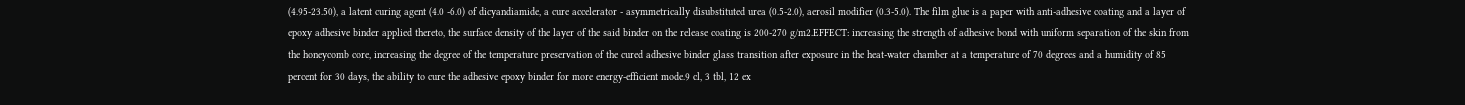(4.95-23.50), a latent curing agent (4.0 -6.0) of dicyandiamide, a cure accelerator - asymmetrically disubstituted urea (0.5-2.0), aerosil modifier (0.3-5.0). The film glue is a paper with anti-adhesive coating and a layer of epoxy adhesive binder applied thereto, the surface density of the layer of the said binder on the release coating is 200-270 g/m2.EFFECT: increasing the strength of adhesive bond with uniform separation of the skin from the honeycomb core, increasing the degree of the temperature preservation of the cured adhesive binder glass transition after exposure in the heat-water chamber at a temperature of 70 degrees and a humidity of 85 percent for 30 days, the ability to cure the adhesive epoxy binder for more energy-efficient mode.9 cl, 3 tbl, 12 ex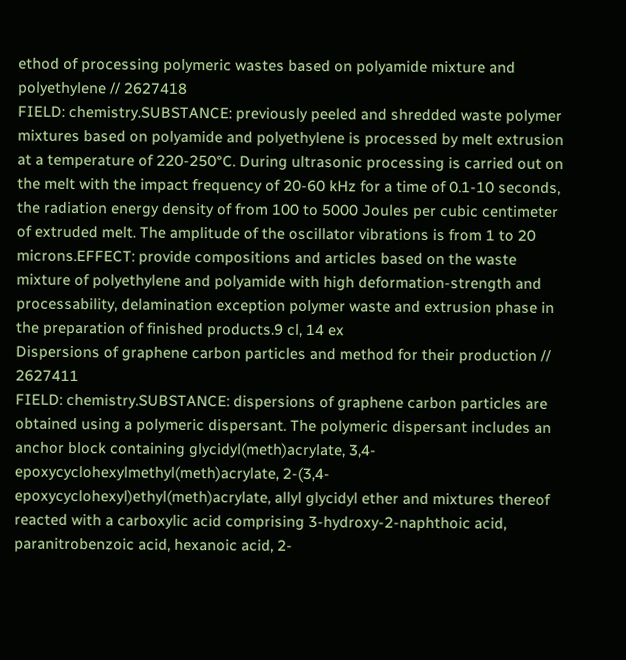ethod of processing polymeric wastes based on polyamide mixture and polyethylene // 2627418
FIELD: chemistry.SUBSTANCE: previously peeled and shredded waste polymer mixtures based on polyamide and polyethylene is processed by melt extrusion at a temperature of 220-250°C. During ultrasonic processing is carried out on the melt with the impact frequency of 20-60 kHz for a time of 0.1-10 seconds, the radiation energy density of from 100 to 5000 Joules per cubic centimeter of extruded melt. The amplitude of the oscillator vibrations is from 1 to 20 microns.EFFECT: provide compositions and articles based on the waste mixture of polyethylene and polyamide with high deformation-strength and processability, delamination exception polymer waste and extrusion phase in the preparation of finished products.9 cl, 14 ex
Dispersions of graphene carbon particles and method for their production // 2627411
FIELD: chemistry.SUBSTANCE: dispersions of graphene carbon particles are obtained using a polymeric dispersant. The polymeric dispersant includes an anchor block containing glycidyl(meth)acrylate, 3,4-epoxycyclohexylmethyl(meth)acrylate, 2-(3,4-epoxycyclohexyl)ethyl(meth)acrylate, allyl glycidyl ether and mixtures thereof reacted with a carboxylic acid comprising 3-hydroxy-2-naphthoic acid, paranitrobenzoic acid, hexanoic acid, 2-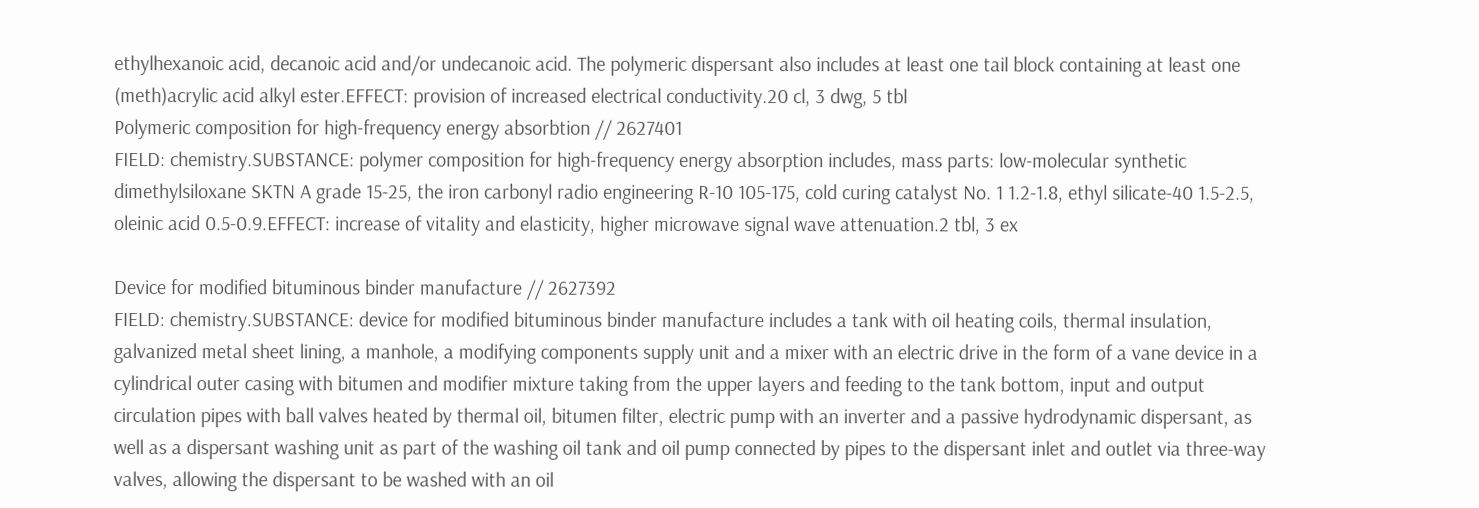ethylhexanoic acid, decanoic acid and/or undecanoic acid. The polymeric dispersant also includes at least one tail block containing at least one (meth)acrylic acid alkyl ester.EFFECT: provision of increased electrical conductivity.20 cl, 3 dwg, 5 tbl
Polymeric composition for high-frequency energy absorbtion // 2627401
FIELD: chemistry.SUBSTANCE: polymer composition for high-frequency energy absorption includes, mass parts: low-molecular synthetic dimethylsiloxane SKTN A grade 15-25, the iron carbonyl radio engineering R-10 105-175, cold curing catalyst No. 1 1.2-1.8, ethyl silicate-40 1.5-2.5, oleinic acid 0.5-0.9.EFFECT: increase of vitality and elasticity, higher microwave signal wave attenuation.2 tbl, 3 ex

Device for modified bituminous binder manufacture // 2627392
FIELD: chemistry.SUBSTANCE: device for modified bituminous binder manufacture includes a tank with oil heating coils, thermal insulation, galvanized metal sheet lining, a manhole, a modifying components supply unit and a mixer with an electric drive in the form of a vane device in a cylindrical outer casing with bitumen and modifier mixture taking from the upper layers and feeding to the tank bottom, input and output circulation pipes with ball valves heated by thermal oil, bitumen filter, electric pump with an inverter and a passive hydrodynamic dispersant, as well as a dispersant washing unit as part of the washing oil tank and oil pump connected by pipes to the dispersant inlet and outlet via three-way valves, allowing the dispersant to be washed with an oil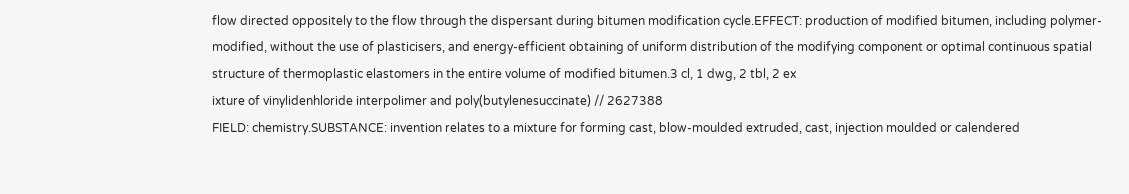flow directed oppositely to the flow through the dispersant during bitumen modification cycle.EFFECT: production of modified bitumen, including polymer-modified, without the use of plasticisers, and energy-efficient obtaining of uniform distribution of the modifying component or optimal continuous spatial structure of thermoplastic elastomers in the entire volume of modified bitumen.3 cl, 1 dwg, 2 tbl, 2 ex
ixture of vinylidenhloride interpolimer and poly(butylenesuccinate) // 2627388
FIELD: chemistry.SUBSTANCE: invention relates to a mixture for forming cast, blow-moulded extruded, cast, injection moulded or calendered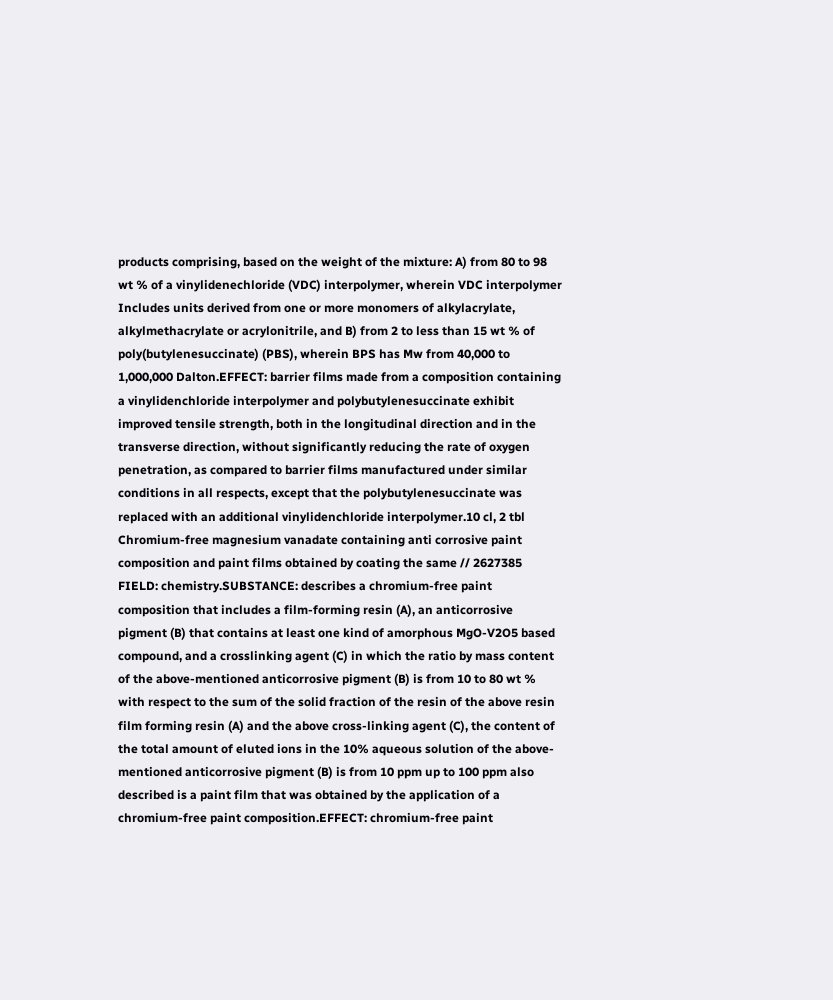products comprising, based on the weight of the mixture: A) from 80 to 98 wt % of a vinylidenechloride (VDC) interpolymer, wherein VDC interpolymer Includes units derived from one or more monomers of alkylacrylate, alkylmethacrylate or acrylonitrile, and B) from 2 to less than 15 wt % of poly(butylenesuccinate) (PBS), wherein BPS has Mw from 40,000 to 1,000,000 Dalton.EFFECT: barrier films made from a composition containing a vinylidenchloride interpolymer and polybutylenesuccinate exhibit improved tensile strength, both in the longitudinal direction and in the transverse direction, without significantly reducing the rate of oxygen penetration, as compared to barrier films manufactured under similar conditions in all respects, except that the polybutylenesuccinate was replaced with an additional vinylidenchloride interpolymer.10 cl, 2 tbl
Chromium-free magnesium vanadate containing anti corrosive paint composition and paint films obtained by coating the same // 2627385
FIELD: chemistry.SUBSTANCE: describes a chromium-free paint composition that includes a film-forming resin (A), an anticorrosive pigment (B) that contains at least one kind of amorphous MgO-V2O5 based compound, and a crosslinking agent (C) in which the ratio by mass content of the above-mentioned anticorrosive pigment (B) is from 10 to 80 wt % with respect to the sum of the solid fraction of the resin of the above resin film forming resin (A) and the above cross-linking agent (C), the content of the total amount of eluted ions in the 10% aqueous solution of the above-mentioned anticorrosive pigment (B) is from 10 ppm up to 100 ppm also described is a paint film that was obtained by the application of a chromium-free paint composition.EFFECT: chromium-free paint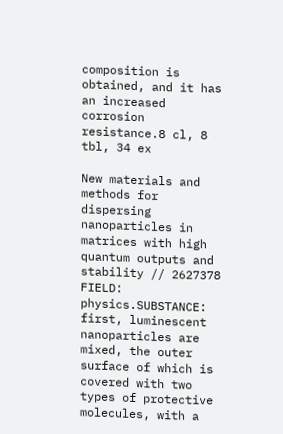composition is obtained, and it has an increased corrosion resistance.8 cl, 8 tbl, 34 ex

New materials and methods for dispersing nanoparticles in matrices with high quantum outputs and stability // 2627378
FIELD: physics.SUBSTANCE: first, luminescent nanoparticles are mixed, the outer surface of which is covered with two types of protective molecules, with a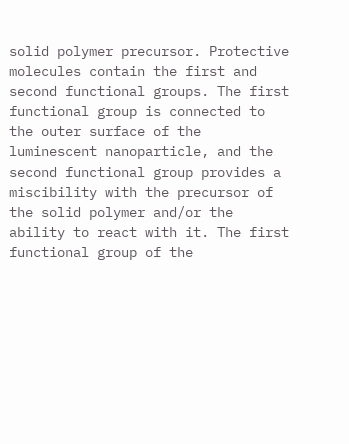solid polymer precursor. Protective molecules contain the first and second functional groups. The first functional group is connected to the outer surface of the luminescent nanoparticle, and the second functional group provides a miscibility with the precursor of the solid polymer and/or the ability to react with it. The first functional group of the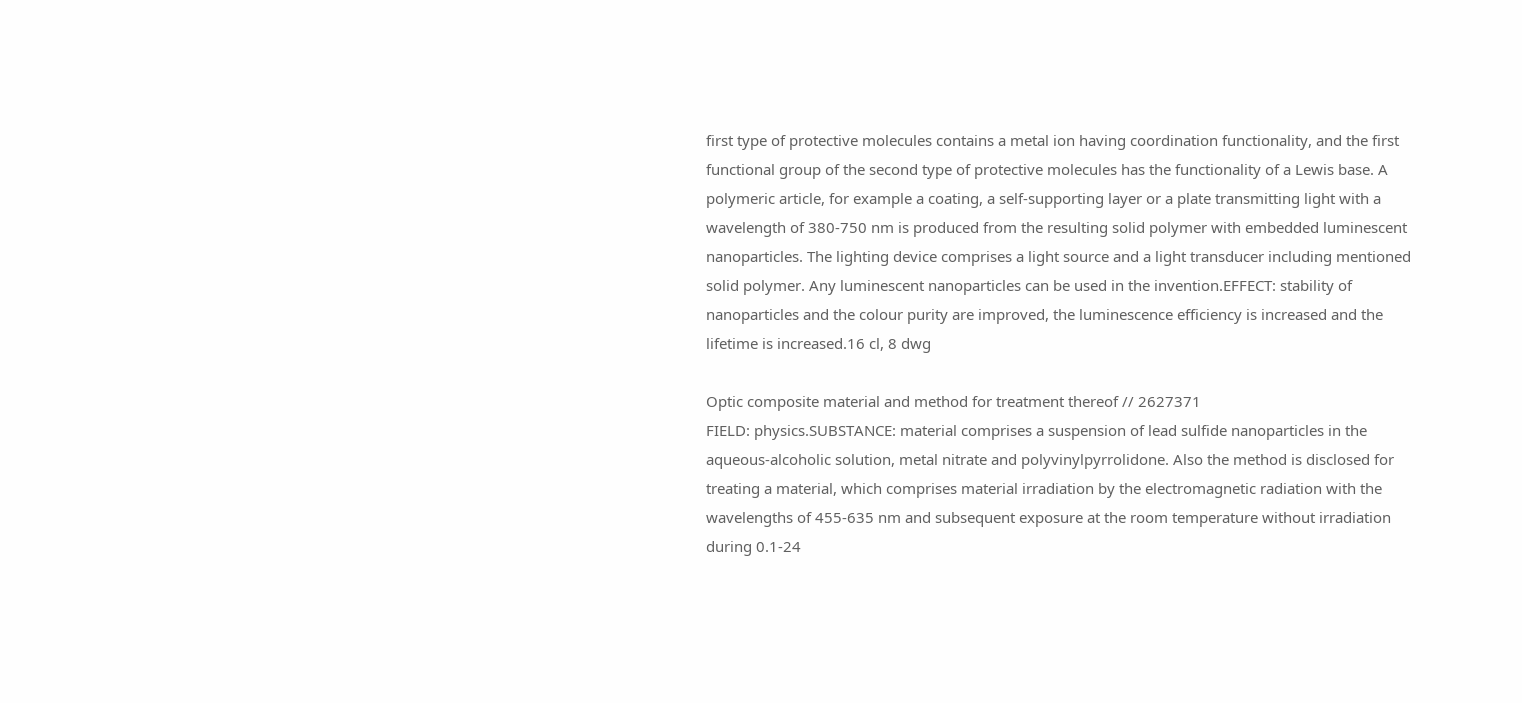first type of protective molecules contains a metal ion having coordination functionality, and the first functional group of the second type of protective molecules has the functionality of a Lewis base. A polymeric article, for example a coating, a self-supporting layer or a plate transmitting light with a wavelength of 380-750 nm is produced from the resulting solid polymer with embedded luminescent nanoparticles. The lighting device comprises a light source and a light transducer including mentioned solid polymer. Any luminescent nanoparticles can be used in the invention.EFFECT: stability of nanoparticles and the colour purity are improved, the luminescence efficiency is increased and the lifetime is increased.16 cl, 8 dwg

Optic composite material and method for treatment thereof // 2627371
FIELD: physics.SUBSTANCE: material comprises a suspension of lead sulfide nanoparticles in the aqueous-alcoholic solution, metal nitrate and polyvinylpyrrolidone. Also the method is disclosed for treating a material, which comprises material irradiation by the electromagnetic radiation with the wavelengths of 455-635 nm and subsequent exposure at the room temperature without irradiation during 0.1-24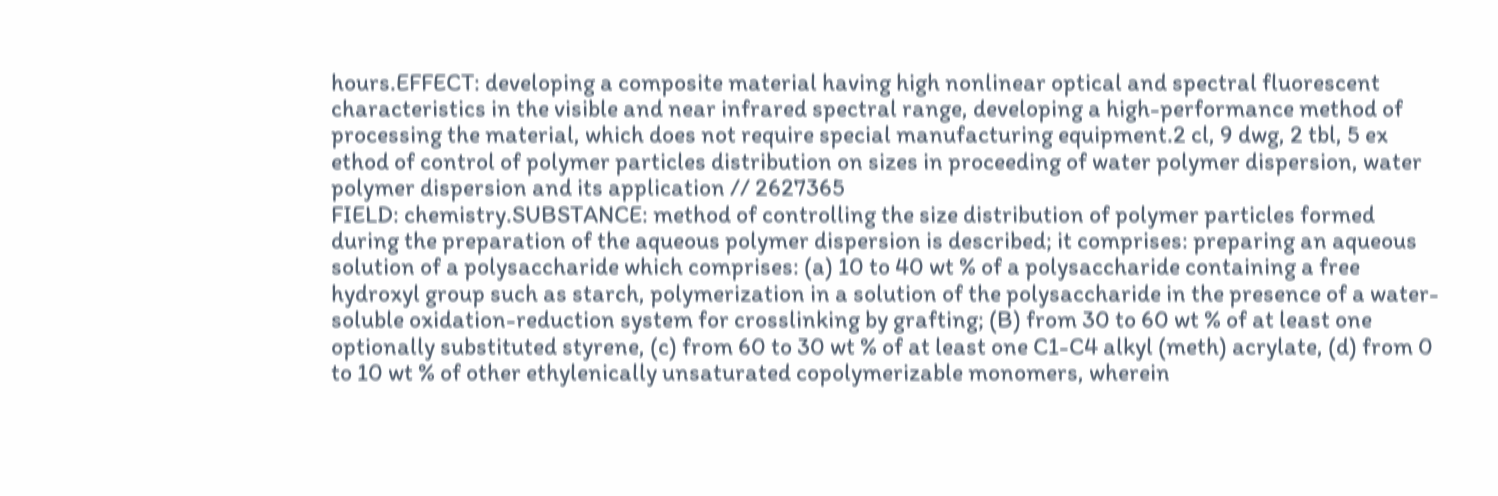hours.EFFECT: developing a composite material having high nonlinear optical and spectral fluorescent characteristics in the visible and near infrared spectral range, developing a high-performance method of processing the material, which does not require special manufacturing equipment.2 cl, 9 dwg, 2 tbl, 5 ex
ethod of control of polymer particles distribution on sizes in proceeding of water polymer dispersion, water polymer dispersion and its application // 2627365
FIELD: chemistry.SUBSTANCE: method of controlling the size distribution of polymer particles formed during the preparation of the aqueous polymer dispersion is described; it comprises: preparing an aqueous solution of a polysaccharide which comprises: (a) 10 to 40 wt % of a polysaccharide containing a free hydroxyl group such as starch, polymerization in a solution of the polysaccharide in the presence of a water-soluble oxidation-reduction system for crosslinking by grafting; (B) from 30 to 60 wt % of at least one optionally substituted styrene, (c) from 60 to 30 wt % of at least one C1-C4 alkyl (meth) acrylate, (d) from 0 to 10 wt % of other ethylenically unsaturated copolymerizable monomers, wherein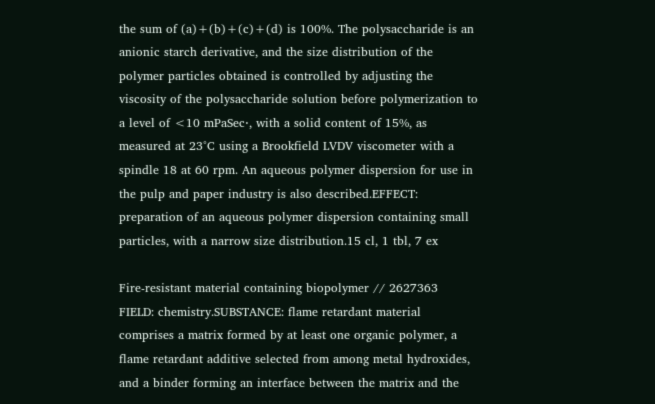the sum of (a)+(b)+(c)+(d) is 100%. The polysaccharide is an anionic starch derivative, and the size distribution of the polymer particles obtained is controlled by adjusting the viscosity of the polysaccharide solution before polymerization to a level of <10 mPaSec⋅, with a solid content of 15%, as measured at 23°C using a Brookfield LVDV viscometer with a spindle 18 at 60 rpm. An aqueous polymer dispersion for use in the pulp and paper industry is also described.EFFECT: preparation of an aqueous polymer dispersion containing small particles, with a narrow size distribution.15 cl, 1 tbl, 7 ex

Fire-resistant material containing biopolymer // 2627363
FIELD: chemistry.SUBSTANCE: flame retardant material comprises a matrix formed by at least one organic polymer, a flame retardant additive selected from among metal hydroxides, and a binder forming an interface between the matrix and the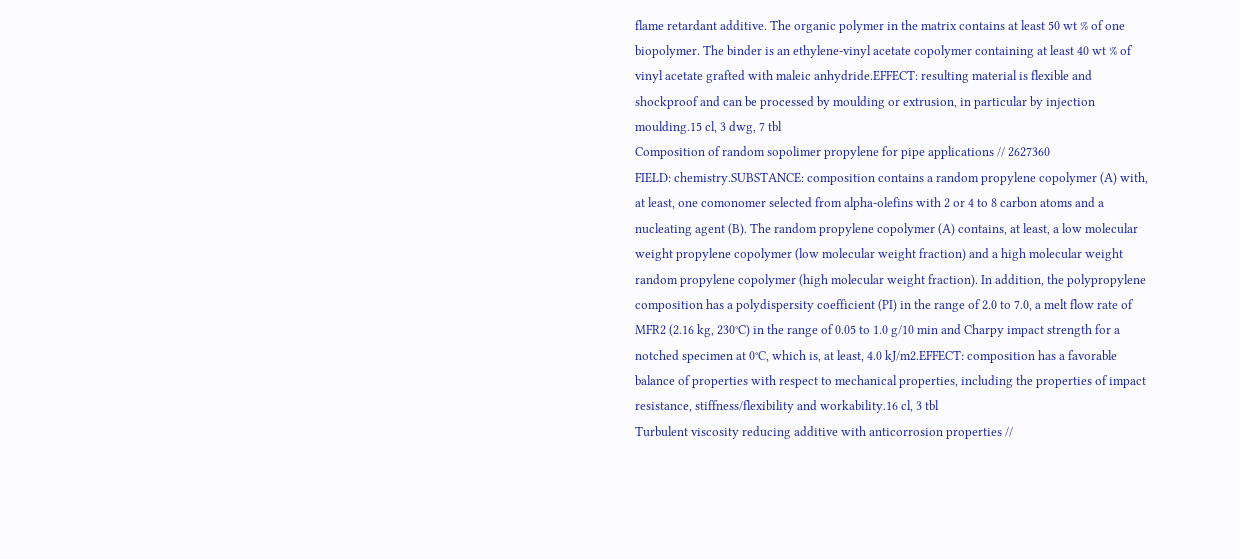flame retardant additive. The organic polymer in the matrix contains at least 50 wt % of one biopolymer. The binder is an ethylene-vinyl acetate copolymer containing at least 40 wt % of vinyl acetate grafted with maleic anhydride.EFFECT: resulting material is flexible and shockproof and can be processed by moulding or extrusion, in particular by injection moulding.15 cl, 3 dwg, 7 tbl
Composition of random sopolimer propylene for pipe applications // 2627360
FIELD: chemistry.SUBSTANCE: composition contains a random propylene copolymer (A) with, at least, one comonomer selected from alpha-olefins with 2 or 4 to 8 carbon atoms and a nucleating agent (B). The random propylene copolymer (A) contains, at least, a low molecular weight propylene copolymer (low molecular weight fraction) and a high molecular weight random propylene copolymer (high molecular weight fraction). In addition, the polypropylene composition has a polydispersity coefficient (PI) in the range of 2.0 to 7.0, a melt flow rate of MFR2 (2.16 kg, 230°C) in the range of 0.05 to 1.0 g/10 min and Charpy impact strength for a notched specimen at 0°C, which is, at least, 4.0 kJ/m2.EFFECT: composition has a favorable balance of properties with respect to mechanical properties, including the properties of impact resistance, stiffness/flexibility and workability.16 cl, 3 tbl
Turbulent viscosity reducing additive with anticorrosion properties //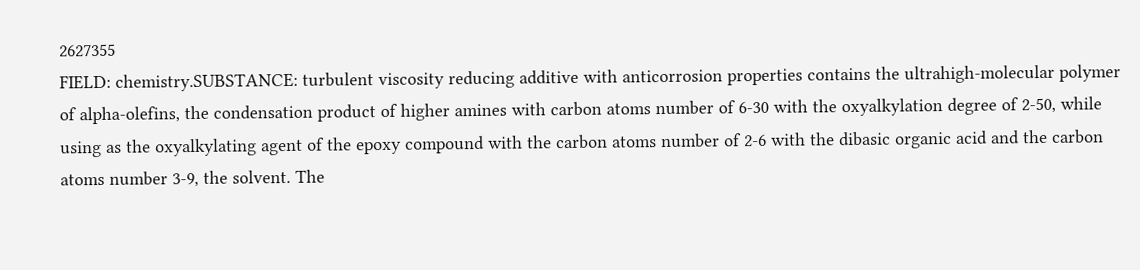2627355
FIELD: chemistry.SUBSTANCE: turbulent viscosity reducing additive with anticorrosion properties contains the ultrahigh-molecular polymer of alpha-olefins, the condensation product of higher amines with carbon atoms number of 6-30 with the oxyalkylation degree of 2-50, while using as the oxyalkylating agent of the epoxy compound with the carbon atoms number of 2-6 with the dibasic organic acid and the carbon atoms number 3-9, the solvent. The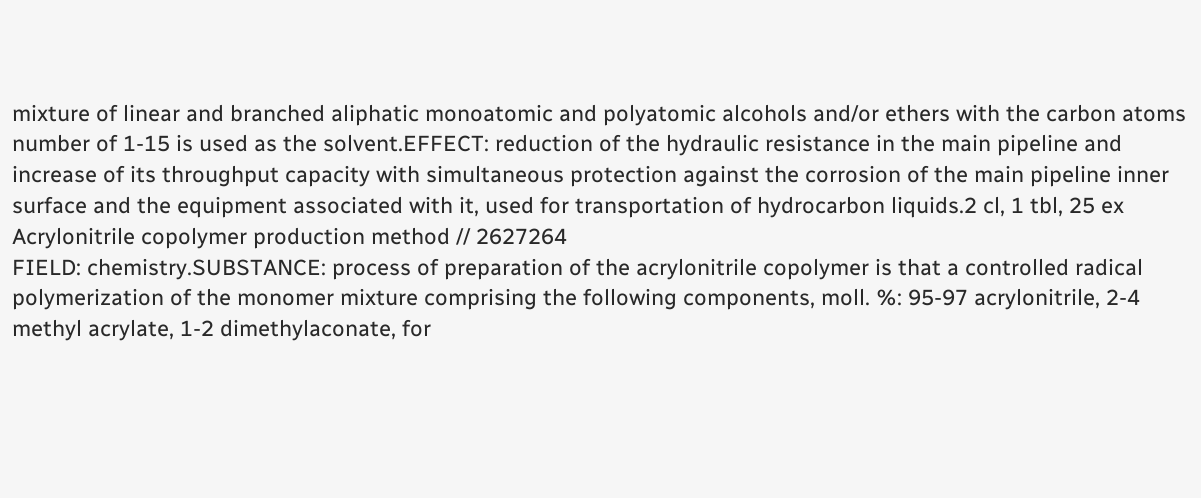mixture of linear and branched aliphatic monoatomic and polyatomic alcohols and/or ethers with the carbon atoms number of 1-15 is used as the solvent.EFFECT: reduction of the hydraulic resistance in the main pipeline and increase of its throughput capacity with simultaneous protection against the corrosion of the main pipeline inner surface and the equipment associated with it, used for transportation of hydrocarbon liquids.2 cl, 1 tbl, 25 ex
Acrylonitrile copolymer production method // 2627264
FIELD: chemistry.SUBSTANCE: process of preparation of the acrylonitrile copolymer is that a controlled radical polymerization of the monomer mixture comprising the following components, moll. %: 95-97 acrylonitrile, 2-4 methyl acrylate, 1-2 dimethylaconate, for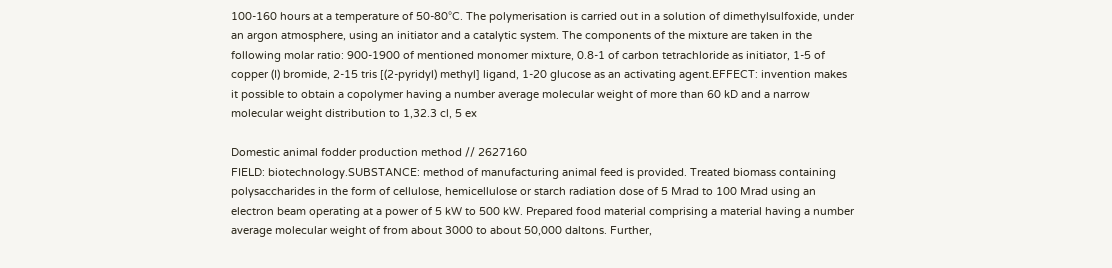100-160 hours at a temperature of 50-80°C. The polymerisation is carried out in a solution of dimethylsulfoxide, under an argon atmosphere, using an initiator and a catalytic system. The components of the mixture are taken in the following molar ratio: 900-1900 of mentioned monomer mixture, 0.8-1 of carbon tetrachloride as initiator, 1-5 of copper (I) bromide, 2-15 tris [(2-pyridyl) methyl] ligand, 1-20 glucose as an activating agent.EFFECT: invention makes it possible to obtain a copolymer having a number average molecular weight of more than 60 kD and a narrow molecular weight distribution to 1,32.3 cl, 5 ex

Domestic animal fodder production method // 2627160
FIELD: biotechnology.SUBSTANCE: method of manufacturing animal feed is provided. Treated biomass containing polysaccharides in the form of cellulose, hemicellulose or starch radiation dose of 5 Mrad to 100 Mrad using an electron beam operating at a power of 5 kW to 500 kW. Prepared food material comprising a material having a number average molecular weight of from about 3000 to about 50,000 daltons. Further,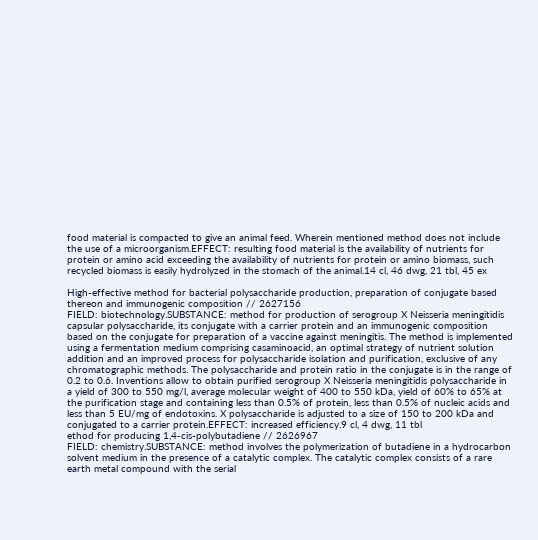food material is compacted to give an animal feed. Wherein mentioned method does not include the use of a microorganism.EFFECT: resulting food material is the availability of nutrients for protein or amino acid exceeding the availability of nutrients for protein or amino biomass, such recycled biomass is easily hydrolyzed in the stomach of the animal.14 cl, 46 dwg, 21 tbl, 45 ex

High-effective method for bacterial polysaccharide production, preparation of conjugate based thereon and immunogenic composition // 2627156
FIELD: biotechnology.SUBSTANCE: method for production of serogroup X Neisseria meningitidis capsular polysaccharide, its conjugate with a carrier protein and an immunogenic composition based on the conjugate for preparation of a vaccine against meningitis. The method is implemented using a fermentation medium comprising casaminoacid, an optimal strategy of nutrient solution addition and an improved process for polysaccharide isolation and purification, exclusive of any chromatographic methods. The polysaccharide and protein ratio in the conjugate is in the range of 0.2 to 0.6. Inventions allow to obtain purified serogroup X Neisseria meningitidis polysaccharide in a yield of 300 to 550 mg/l, average molecular weight of 400 to 550 kDa, yield of 60% to 65% at the purification stage and containing less than 0.5% of protein, less than 0.5% of nucleic acids and less than 5 EU/mg of endotoxins. X polysaccharide is adjusted to a size of 150 to 200 kDa and conjugated to a carrier protein.EFFECT: increased efficiency.9 cl, 4 dwg, 11 tbl
ethod for producing 1,4-cis-polybutadiene // 2626967
FIELD: chemistry.SUBSTANCE: method involves the polymerization of butadiene in a hydrocarbon solvent medium in the presence of a catalytic complex. The catalytic complex consists of a rare earth metal compound with the serial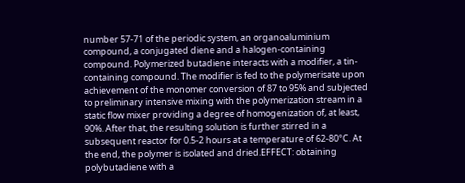number 57-71 of the periodic system, an organoaluminium compound, a conjugated diene and a halogen-containing compound. Polymerized butadiene interacts with a modifier, a tin-containing compound. The modifier is fed to the polymerisate upon achievement of the monomer conversion of 87 to 95% and subjected to preliminary intensive mixing with the polymerization stream in a static flow mixer providing a degree of homogenization of, at least, 90%. After that, the resulting solution is further stirred in a subsequent reactor for 0.5-2 hours at a temperature of 62-80°C. At the end, the polymer is isolated and dried.EFFECT: obtaining polybutadiene with a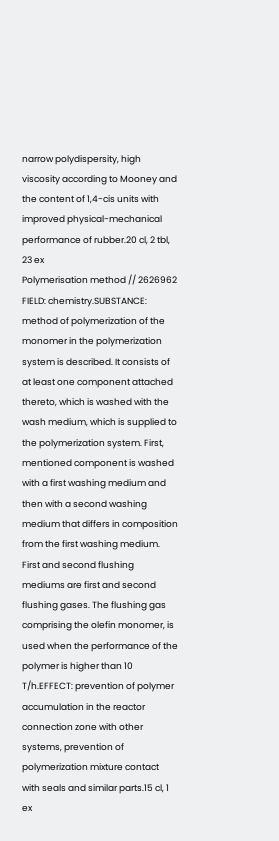narrow polydispersity, high viscosity according to Mooney and the content of 1,4-cis units with improved physical-mechanical performance of rubber.20 cl, 2 tbl, 23 ex
Polymerisation method // 2626962
FIELD: chemistry.SUBSTANCE: method of polymerization of the monomer in the polymerization system is described. It consists of at least one component attached thereto, which is washed with the wash medium, which is supplied to the polymerization system. First, mentioned component is washed with a first washing medium and then with a second washing medium that differs in composition from the first washing medium. First and second flushing mediums are first and second flushing gases. The flushing gas comprising the olefin monomer, is used when the performance of the polymer is higher than 10 T/h.EFFECT: prevention of polymer accumulation in the reactor connection zone with other systems, prevention of polymerization mixture contact with seals and similar parts.15 cl, 1 ex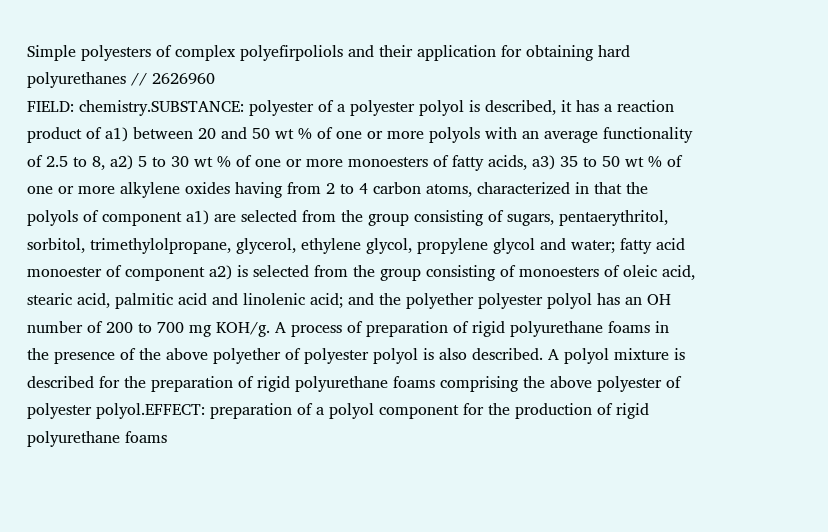Simple polyesters of complex polyefirpoliols and their application for obtaining hard polyurethanes // 2626960
FIELD: chemistry.SUBSTANCE: polyester of a polyester polyol is described, it has a reaction product of a1) between 20 and 50 wt % of one or more polyols with an average functionality of 2.5 to 8, a2) 5 to 30 wt % of one or more monoesters of fatty acids, a3) 35 to 50 wt % of one or more alkylene oxides having from 2 to 4 carbon atoms, characterized in that the polyols of component a1) are selected from the group consisting of sugars, pentaerythritol, sorbitol, trimethylolpropane, glycerol, ethylene glycol, propylene glycol and water; fatty acid monoester of component a2) is selected from the group consisting of monoesters of oleic acid, stearic acid, palmitic acid and linolenic acid; and the polyether polyester polyol has an OH number of 200 to 700 mg KOH/g. A process of preparation of rigid polyurethane foams in the presence of the above polyether of polyester polyol is also described. A polyol mixture is described for the preparation of rigid polyurethane foams comprising the above polyester of polyester polyol.EFFECT: preparation of a polyol component for the production of rigid polyurethane foams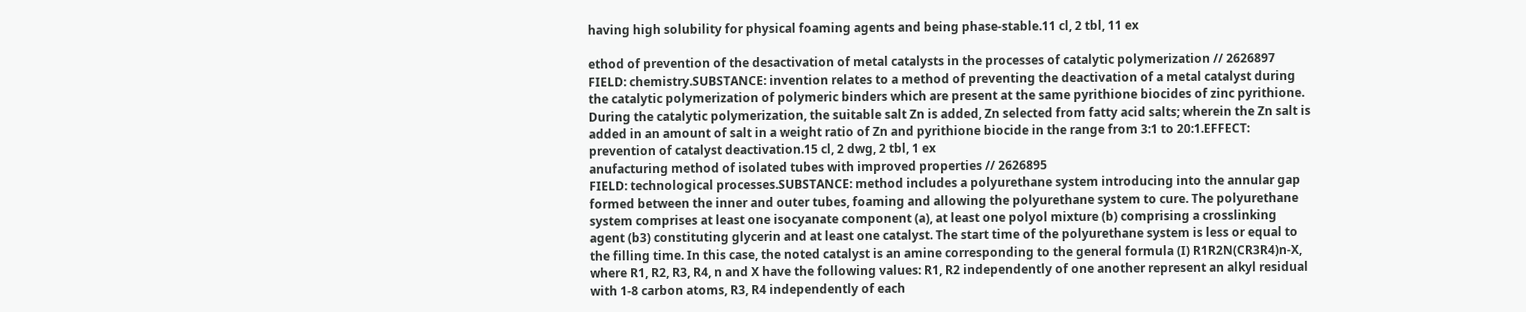having high solubility for physical foaming agents and being phase-stable.11 cl, 2 tbl, 11 ex

ethod of prevention of the desactivation of metal catalysts in the processes of catalytic polymerization // 2626897
FIELD: chemistry.SUBSTANCE: invention relates to a method of preventing the deactivation of a metal catalyst during the catalytic polymerization of polymeric binders which are present at the same pyrithione biocides of zinc pyrithione. During the catalytic polymerization, the suitable salt Zn is added, Zn selected from fatty acid salts; wherein the Zn salt is added in an amount of salt in a weight ratio of Zn and pyrithione biocide in the range from 3:1 to 20:1.EFFECT: prevention of catalyst deactivation.15 cl, 2 dwg, 2 tbl, 1 ex
anufacturing method of isolated tubes with improved properties // 2626895
FIELD: technological processes.SUBSTANCE: method includes a polyurethane system introducing into the annular gap formed between the inner and outer tubes, foaming and allowing the polyurethane system to cure. The polyurethane system comprises at least one isocyanate component (a), at least one polyol mixture (b) comprising a crosslinking agent (b3) constituting glycerin and at least one catalyst. The start time of the polyurethane system is less or equal to the filling time. In this case, the noted catalyst is an amine corresponding to the general formula (I) R1R2N(CR3R4)n-X, where R1, R2, R3, R4, n and X have the following values: R1, R2 independently of one another represent an alkyl residual with 1-8 carbon atoms, R3, R4 independently of each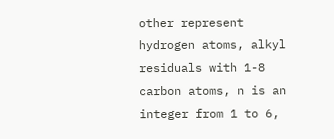other represent hydrogen atoms, alkyl residuals with 1-8 carbon atoms, n is an integer from 1 to 6,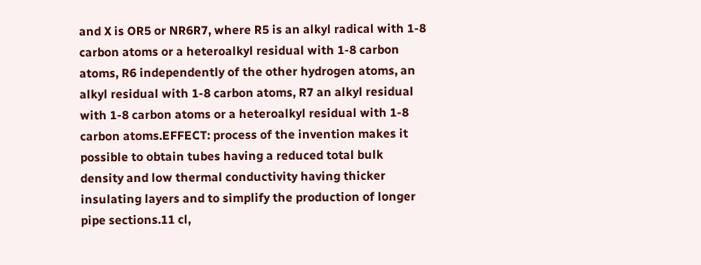and X is OR5 or NR6R7, where R5 is an alkyl radical with 1-8 carbon atoms or a heteroalkyl residual with 1-8 carbon atoms, R6 independently of the other hydrogen atoms, an alkyl residual with 1-8 carbon atoms, R7 an alkyl residual with 1-8 carbon atoms or a heteroalkyl residual with 1-8 carbon atoms.EFFECT: process of the invention makes it possible to obtain tubes having a reduced total bulk density and low thermal conductivity having thicker insulating layers and to simplify the production of longer pipe sections.11 cl,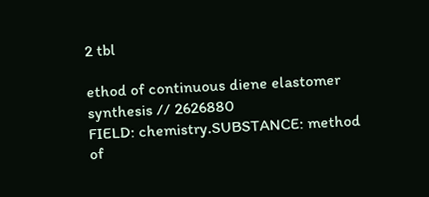2 tbl

ethod of continuous diene elastomer synthesis // 2626880
FIELD: chemistry.SUBSTANCE: method of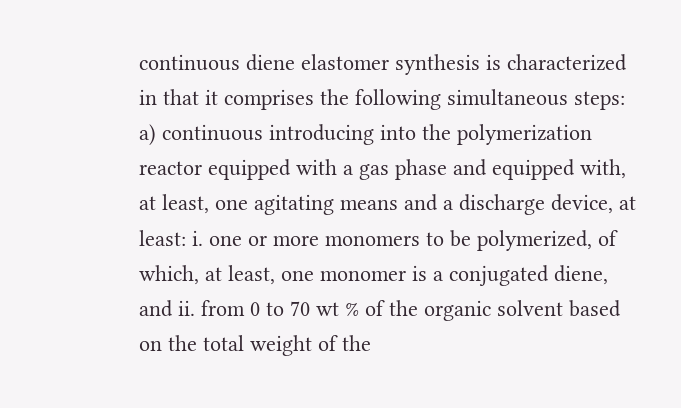continuous diene elastomer synthesis is characterized in that it comprises the following simultaneous steps: a) continuous introducing into the polymerization reactor equipped with a gas phase and equipped with, at least, one agitating means and a discharge device, at least: i. one or more monomers to be polymerized, of which, at least, one monomer is a conjugated diene, and ii. from 0 to 70 wt % of the organic solvent based on the total weight of the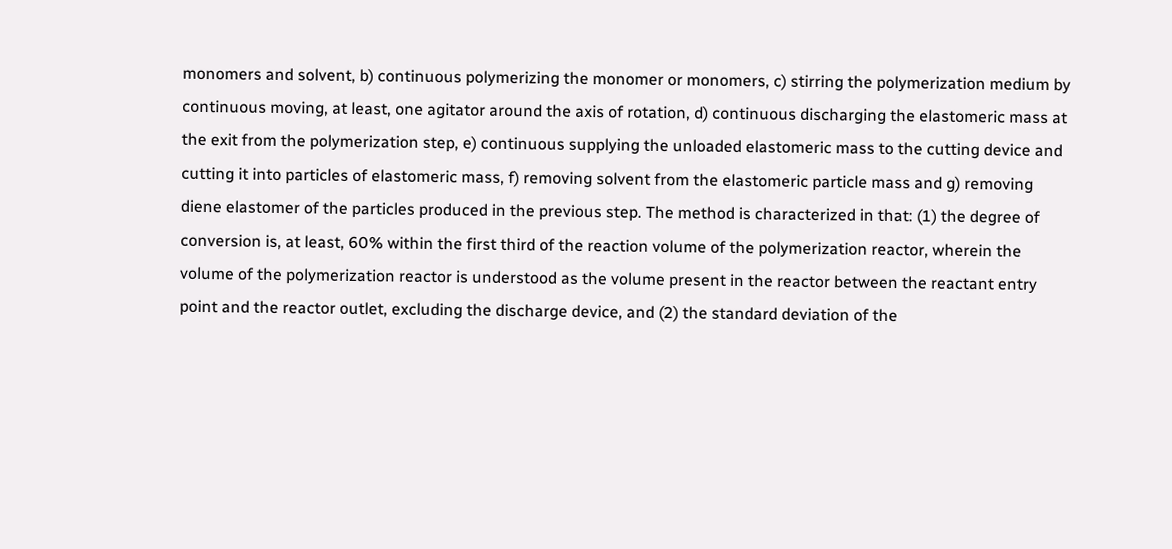monomers and solvent, b) continuous polymerizing the monomer or monomers, c) stirring the polymerization medium by continuous moving, at least, one agitator around the axis of rotation, d) continuous discharging the elastomeric mass at the exit from the polymerization step, e) continuous supplying the unloaded elastomeric mass to the cutting device and cutting it into particles of elastomeric mass, f) removing solvent from the elastomeric particle mass and g) removing diene elastomer of the particles produced in the previous step. The method is characterized in that: (1) the degree of conversion is, at least, 60% within the first third of the reaction volume of the polymerization reactor, wherein the volume of the polymerization reactor is understood as the volume present in the reactor between the reactant entry point and the reactor outlet, excluding the discharge device, and (2) the standard deviation of the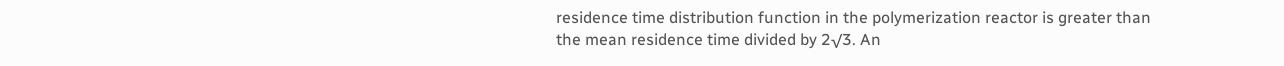residence time distribution function in the polymerization reactor is greater than the mean residence time divided by 2√3. An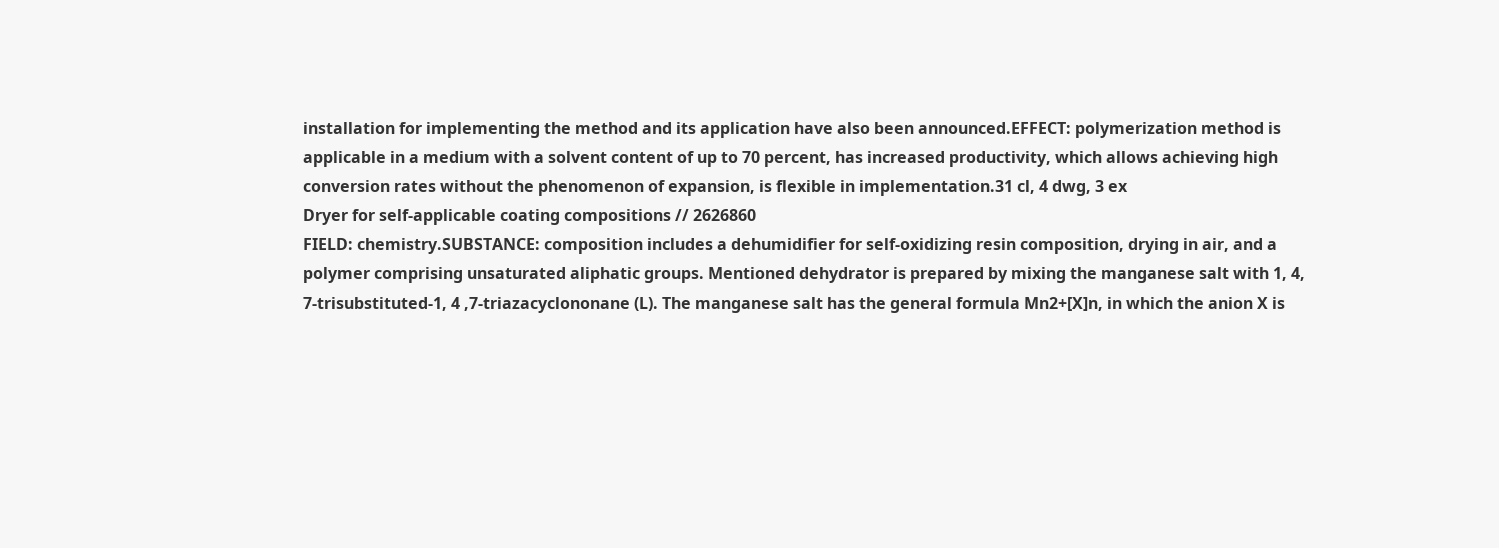installation for implementing the method and its application have also been announced.EFFECT: polymerization method is applicable in a medium with a solvent content of up to 70 percent, has increased productivity, which allows achieving high conversion rates without the phenomenon of expansion, is flexible in implementation.31 cl, 4 dwg, 3 ex
Dryer for self-applicable coating compositions // 2626860
FIELD: chemistry.SUBSTANCE: composition includes a dehumidifier for self-oxidizing resin composition, drying in air, and a polymer comprising unsaturated aliphatic groups. Mentioned dehydrator is prepared by mixing the manganese salt with 1, 4, 7-trisubstituted-1, 4 ,7-triazacyclononane (L). The manganese salt has the general formula Mn2+[X]n, in which the anion X is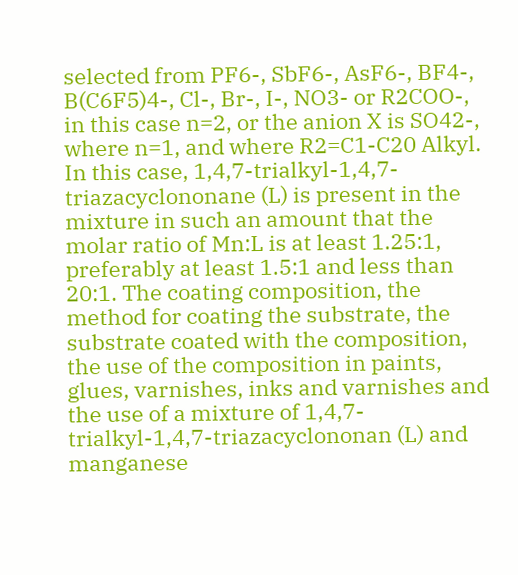selected from PF6-, SbF6-, AsF6-, BF4-, B(C6F5)4-, Cl-, Br-, I-, NO3- or R2COO-, in this case n=2, or the anion X is SO42-, where n=1, and where R2=C1-C20 Alkyl. In this case, 1,4,7-trialkyl-1,4,7-triazacyclononane (L) is present in the mixture in such an amount that the molar ratio of Mn:L is at least 1.25:1, preferably at least 1.5:1 and less than 20:1. The coating composition, the method for coating the substrate, the substrate coated with the composition, the use of the composition in paints, glues, varnishes, inks and varnishes and the use of a mixture of 1,4,7-trialkyl-1,4,7-triazacyclononan (L) and manganese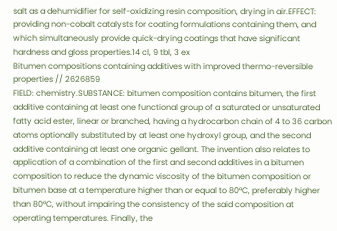salt as a dehumidifier for self-oxidizing resin composition, drying in air.EFFECT: providing non-cobalt catalysts for coating formulations containing them, and which simultaneously provide quick-drying coatings that have significant hardness and gloss properties.14 cl, 9 tbl, 3 ex
Bitumen compositions containing additives with improved thermo-reversible properties // 2626859
FIELD: chemistry.SUBSTANCE: bitumen composition contains bitumen, the first additive containing at least one functional group of a saturated or unsaturated fatty acid ester, linear or branched, having a hydrocarbon chain of 4 to 36 carbon atoms optionally substituted by at least one hydroxyl group, and the second additive containing at least one organic gellant. The invention also relates to application of a combination of the first and second additives in a bitumen composition to reduce the dynamic viscosity of the bitumen composition or bitumen base at a temperature higher than or equal to 80°C, preferably higher than 80°C, without impairing the consistency of the said composition at operating temperatures. Finally, the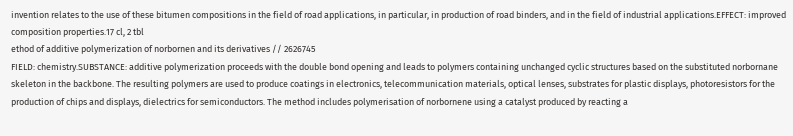invention relates to the use of these bitumen compositions in the field of road applications, in particular, in production of road binders, and in the field of industrial applications.EFFECT: improved composition properties.17 cl, 2 tbl
ethod of additive polymerization of norbornen and its derivatives // 2626745
FIELD: chemistry.SUBSTANCE: additive polymerization proceeds with the double bond opening and leads to polymers containing unchanged cyclic structures based on the substituted norbornane skeleton in the backbone. The resulting polymers are used to produce coatings in electronics, telecommunication materials, optical lenses, substrates for plastic displays, photoresistors for the production of chips and displays, dielectrics for semiconductors. The method includes polymerisation of norbornene using a catalyst produced by reacting a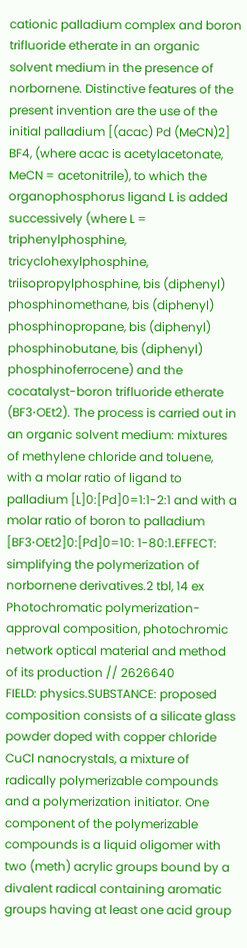cationic palladium complex and boron trifluoride etherate in an organic solvent medium in the presence of norbornene. Distinctive features of the present invention are the use of the initial palladium [(acac) Pd (MeCN)2] BF4, (where acac is acetylacetonate, MeCN = acetonitrile), to which the organophosphorus ligand L is added successively (where L = triphenylphosphine, tricyclohexylphosphine, triisopropylphosphine, bis (diphenyl) phosphinomethane, bis (diphenyl) phosphinopropane, bis (diphenyl) phosphinobutane, bis (diphenyl) phosphinoferrocene) and the cocatalyst-boron trifluoride etherate (BF3⋅OEt2). The process is carried out in an organic solvent medium: mixtures of methylene chloride and toluene, with a molar ratio of ligand to palladium [L]0:[Pd]0=1:1-2:1 and with a molar ratio of boron to palladium [BF3⋅OEt2]0:[Pd]0=10: 1-80:1.EFFECT: simplifying the polymerization of norbornene derivatives.2 tbl, 14 ex
Photochromatic polymerization-approval composition, photochromic network optical material and method of its production // 2626640
FIELD: physics.SUBSTANCE: proposed composition consists of a silicate glass powder doped with copper chloride CuCl nanocrystals, a mixture of radically polymerizable compounds and a polymerization initiator. One component of the polymerizable compounds is a liquid oligomer with two (meth) acrylic groups bound by a divalent radical containing aromatic groups having at least one acid group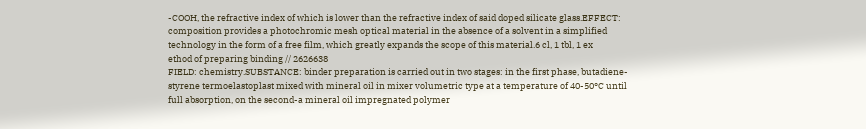-COOH, the refractive index of which is lower than the refractive index of said doped silicate glass.EFFECT: composition provides a photochromic mesh optical material in the absence of a solvent in a simplified technology in the form of a free film, which greatly expands the scope of this material.6 cl, 1 tbl, 1 ex
ethod of preparing binding // 2626638
FIELD: chemistry.SUBSTANCE: binder preparation is carried out in two stages: in the first phase, butadiene-styrene termoelastoplast mixed with mineral oil in mixer volumetric type at a temperature of 40-50°C until full absorption, on the second-a mineral oil impregnated polymer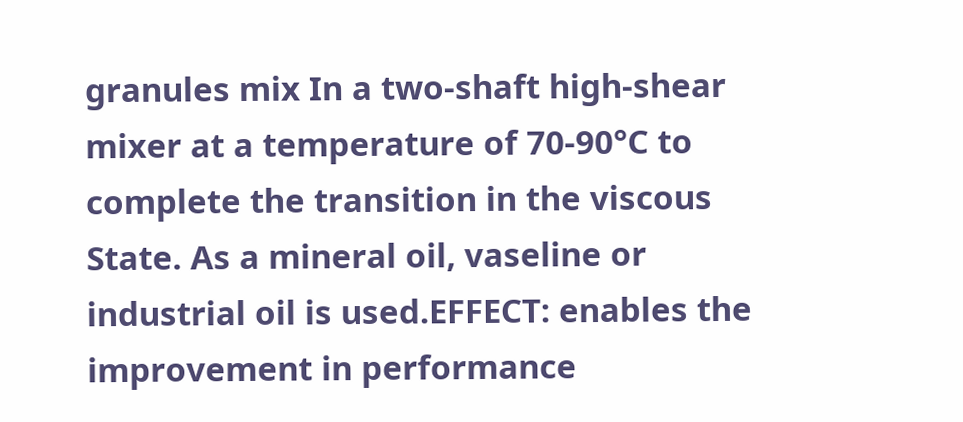granules mix In a two-shaft high-shear mixer at a temperature of 70-90°C to complete the transition in the viscous State. As a mineral oil, vaseline or industrial oil is used.EFFECT: enables the improvement in performance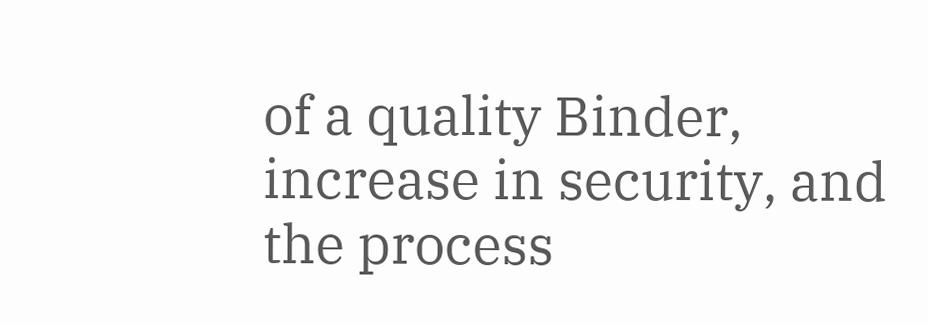of a quality Binder, increase in security, and the process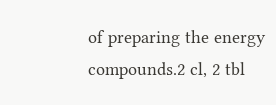of preparing the energy compounds.2 cl, 2 tbl